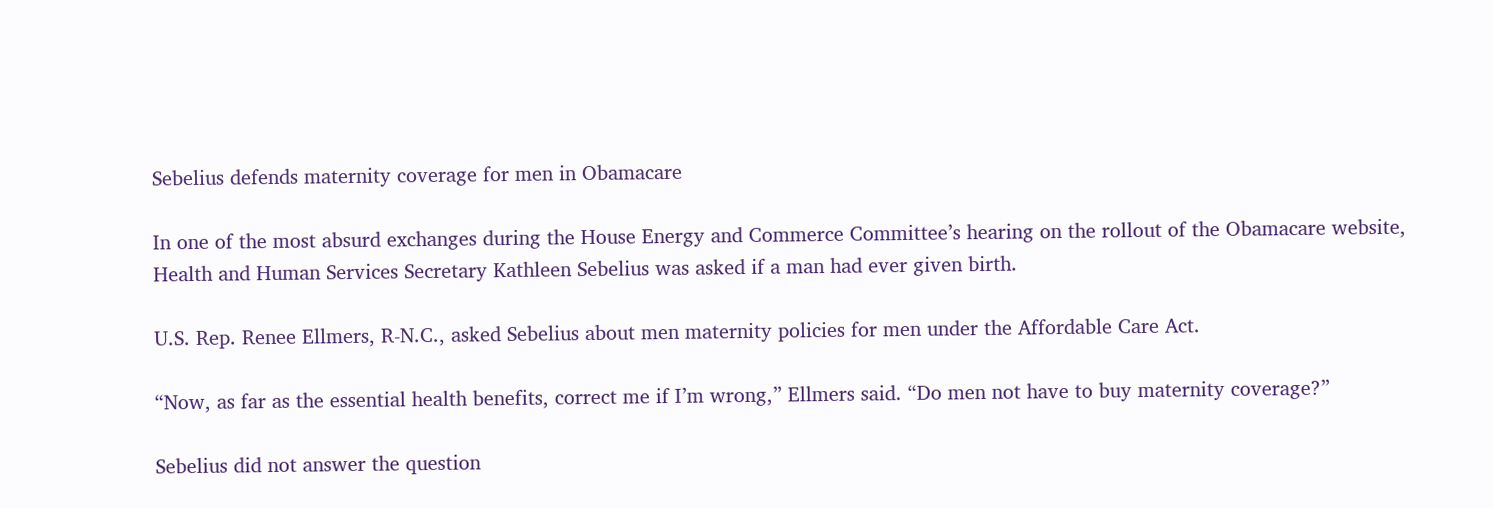Sebelius defends maternity coverage for men in Obamacare

In one of the most absurd exchanges during the House Energy and Commerce Committee’s hearing on the rollout of the Obamacare website, Health and Human Services Secretary Kathleen Sebelius was asked if a man had ever given birth.

U.S. Rep. Renee Ellmers, R-N.C., asked Sebelius about men maternity policies for men under the Affordable Care Act.

“Now, as far as the essential health benefits, correct me if I’m wrong,” Ellmers said. “Do men not have to buy maternity coverage?”

Sebelius did not answer the question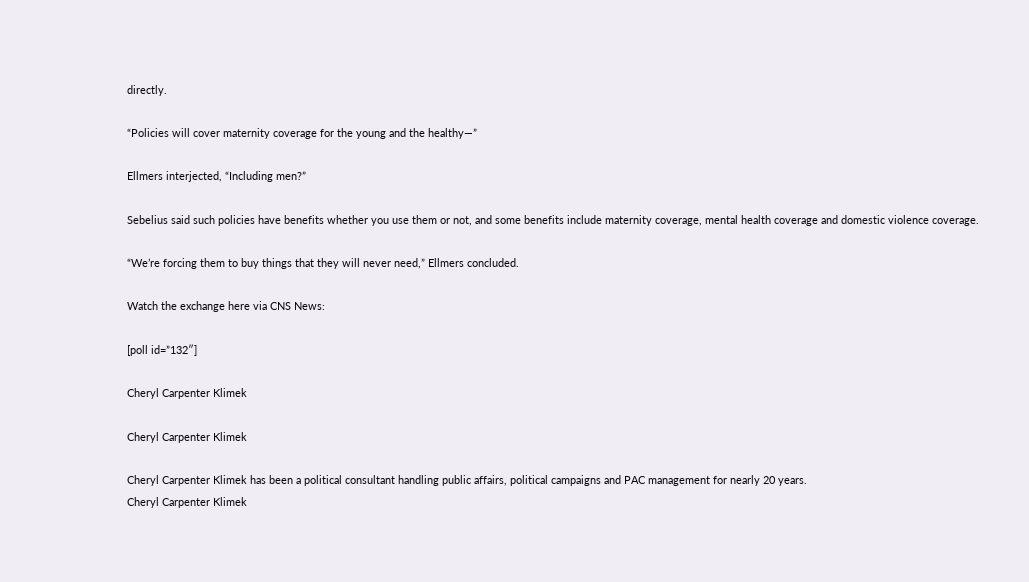directly.

“Policies will cover maternity coverage for the young and the healthy—”

Ellmers interjected, “Including men?”

Sebelius said such policies have benefits whether you use them or not, and some benefits include maternity coverage, mental health coverage and domestic violence coverage.

“We’re forcing them to buy things that they will never need,” Ellmers concluded.

Watch the exchange here via CNS News:

[poll id=”132″]

Cheryl Carpenter Klimek

Cheryl Carpenter Klimek

Cheryl Carpenter Klimek has been a political consultant handling public affairs, political campaigns and PAC management for nearly 20 years.
Cheryl Carpenter Klimek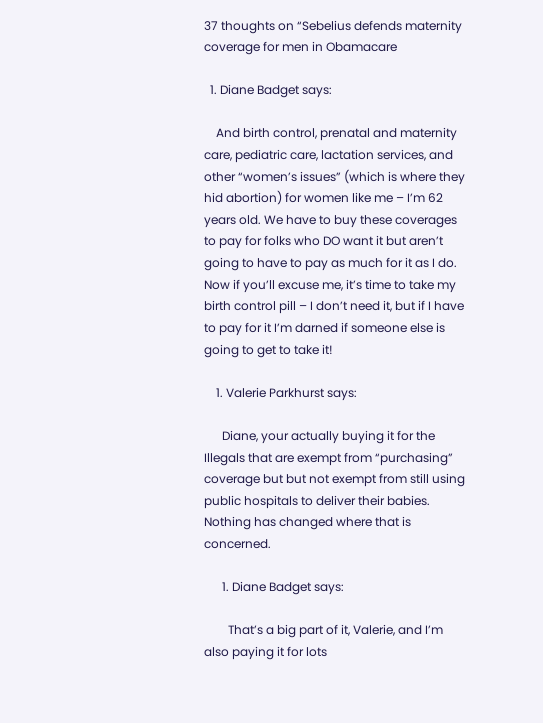37 thoughts on “Sebelius defends maternity coverage for men in Obamacare

  1. Diane Badget says:

    And birth control, prenatal and maternity care, pediatric care, lactation services, and other “women’s issues” (which is where they hid abortion) for women like me – I’m 62 years old. We have to buy these coverages to pay for folks who DO want it but aren’t going to have to pay as much for it as I do. Now if you’ll excuse me, it’s time to take my birth control pill – I don’t need it, but if I have to pay for it I’m darned if someone else is going to get to take it!

    1. Valerie Parkhurst says:

      Diane, your actually buying it for the Illegals that are exempt from “purchasing” coverage but but not exempt from still using public hospitals to deliver their babies. Nothing has changed where that is concerned.

      1. Diane Badget says:

        That’s a big part of it, Valerie, and I’m also paying it for lots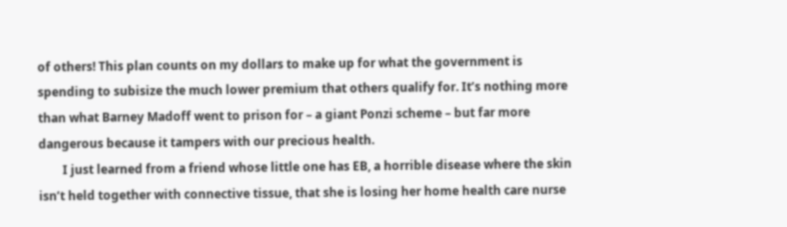of others! This plan counts on my dollars to make up for what the government is spending to subisize the much lower premium that others qualify for. It’s nothing more than what Barney Madoff went to prison for – a giant Ponzi scheme – but far more dangerous because it tampers with our precious health.
        I just learned from a friend whose little one has EB, a horrible disease where the skin isn’t held together with connective tissue, that she is losing her home health care nurse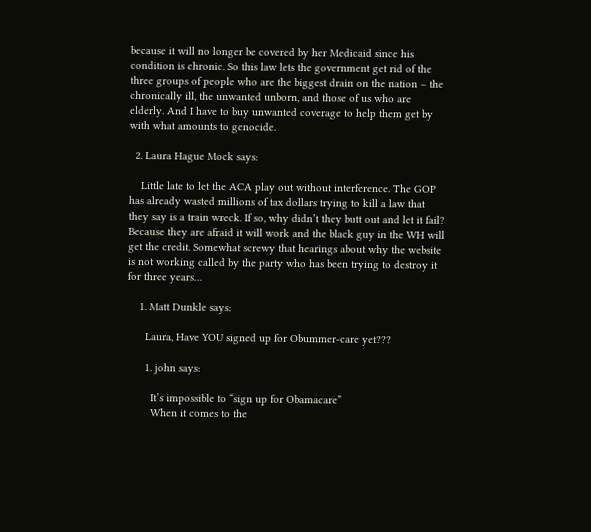because it will no longer be covered by her Medicaid since his condition is chronic. So this law lets the government get rid of the three groups of people who are the biggest drain on the nation – the chronically ill, the unwanted unborn, and those of us who are elderly. And I have to buy unwanted coverage to help them get by with what amounts to genocide.

  2. Laura Hague Mock says:

    Little late to let the ACA play out without interference. The GOP has already wasted millions of tax dollars trying to kill a law that they say is a train wreck. If so, why didn’t they butt out and let it fail? Because they are afraid it will work and the black guy in the WH will get the credit. Somewhat screwy that hearings about why the website is not working called by the party who has been trying to destroy it for three years…

    1. Matt Dunkle says:

      Laura, Have YOU signed up for Obummer-care yet???

      1. john says:

        It’s impossible to “sign up for Obamacare”
        When it comes to the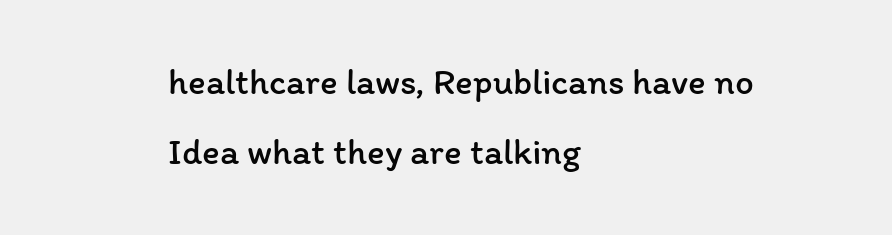healthcare laws, Republicans have no Idea what they are talking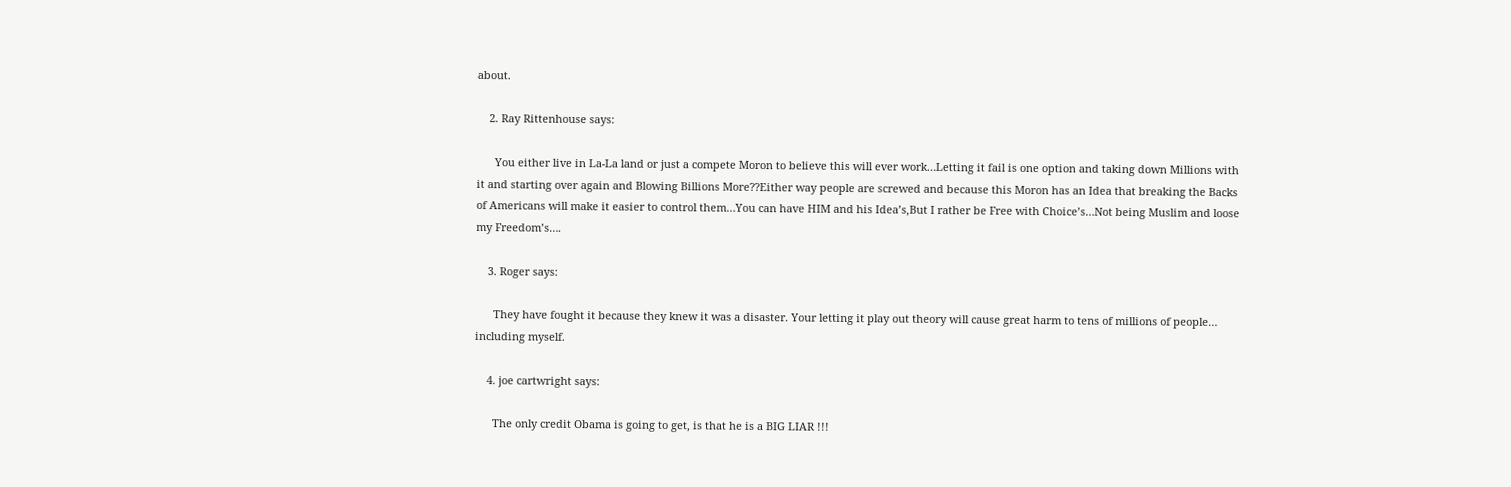about.

    2. Ray Rittenhouse says:

      You either live in La-La land or just a compete Moron to believe this will ever work…Letting it fail is one option and taking down Millions with it and starting over again and Blowing Billions More??Either way people are screwed and because this Moron has an Idea that breaking the Backs of Americans will make it easier to control them…You can have HIM and his Idea’s,But I rather be Free with Choice’s…Not being Muslim and loose my Freedom’s….

    3. Roger says:

      They have fought it because they knew it was a disaster. Your letting it play out theory will cause great harm to tens of millions of people… including myself.

    4. joe cartwright says:

      The only credit Obama is going to get, is that he is a BIG LIAR !!!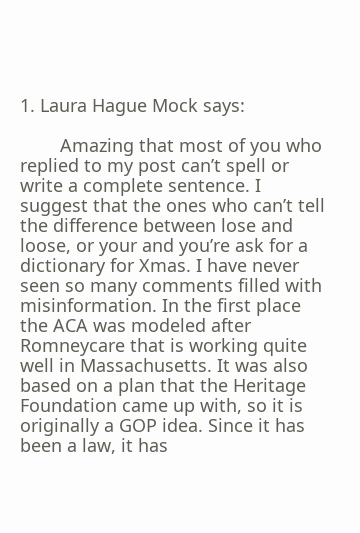1. Laura Hague Mock says:

        Amazing that most of you who replied to my post can’t spell or write a complete sentence. I suggest that the ones who can’t tell the difference between lose and loose, or your and you’re ask for a dictionary for Xmas. I have never seen so many comments filled with misinformation. In the first place the ACA was modeled after Romneycare that is working quite well in Massachusetts. It was also based on a plan that the Heritage Foundation came up with, so it is originally a GOP idea. Since it has been a law, it has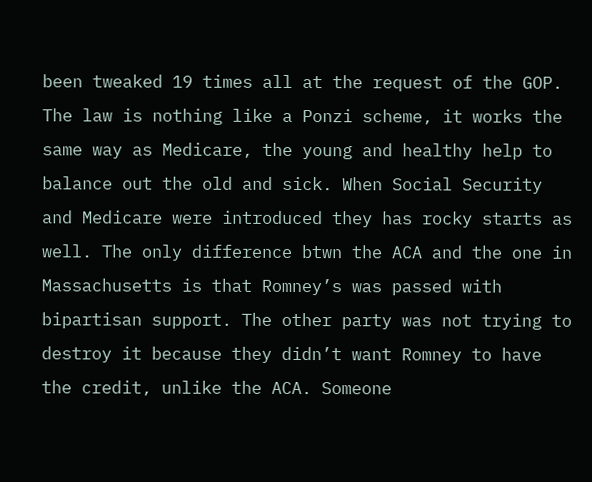been tweaked 19 times all at the request of the GOP. The law is nothing like a Ponzi scheme, it works the same way as Medicare, the young and healthy help to balance out the old and sick. When Social Security and Medicare were introduced they has rocky starts as well. The only difference btwn the ACA and the one in Massachusetts is that Romney’s was passed with bipartisan support. The other party was not trying to destroy it because they didn’t want Romney to have the credit, unlike the ACA. Someone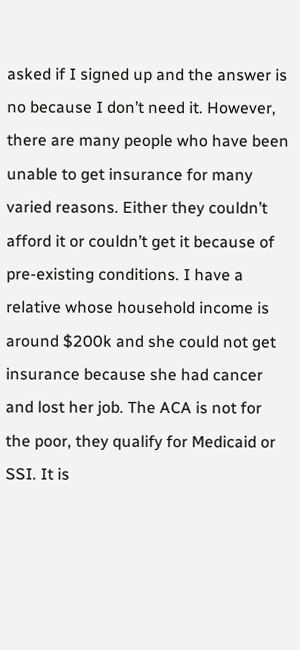asked if I signed up and the answer is no because I don’t need it. However, there are many people who have been unable to get insurance for many varied reasons. Either they couldn’t afford it or couldn’t get it because of pre-existing conditions. I have a relative whose household income is around $200k and she could not get insurance because she had cancer and lost her job. The ACA is not for the poor, they qualify for Medicaid or SSI. It is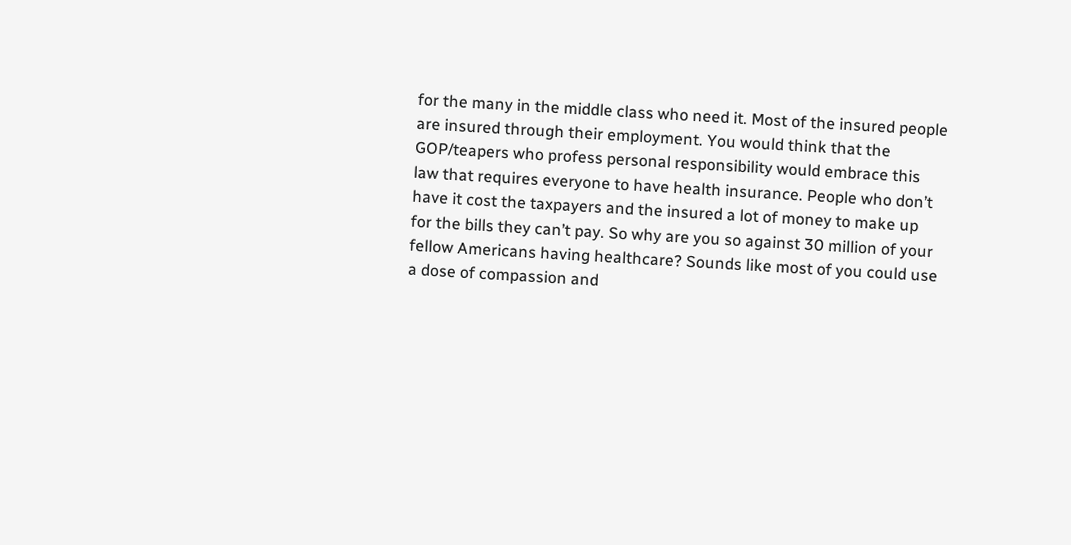for the many in the middle class who need it. Most of the insured people are insured through their employment. You would think that the GOP/teapers who profess personal responsibility would embrace this law that requires everyone to have health insurance. People who don’t have it cost the taxpayers and the insured a lot of money to make up for the bills they can’t pay. So why are you so against 30 million of your fellow Americans having healthcare? Sounds like most of you could use a dose of compassion and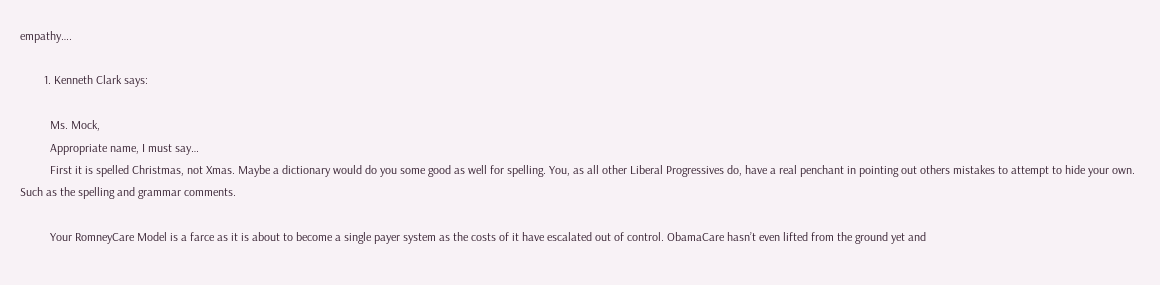empathy….

        1. Kenneth Clark says:

          Ms. Mock,
          Appropriate name, I must say…
          First it is spelled Christmas, not Xmas. Maybe a dictionary would do you some good as well for spelling. You, as all other Liberal Progressives do, have a real penchant in pointing out others mistakes to attempt to hide your own. Such as the spelling and grammar comments.

          Your RomneyCare Model is a farce as it is about to become a single payer system as the costs of it have escalated out of control. ObamaCare hasn’t even lifted from the ground yet and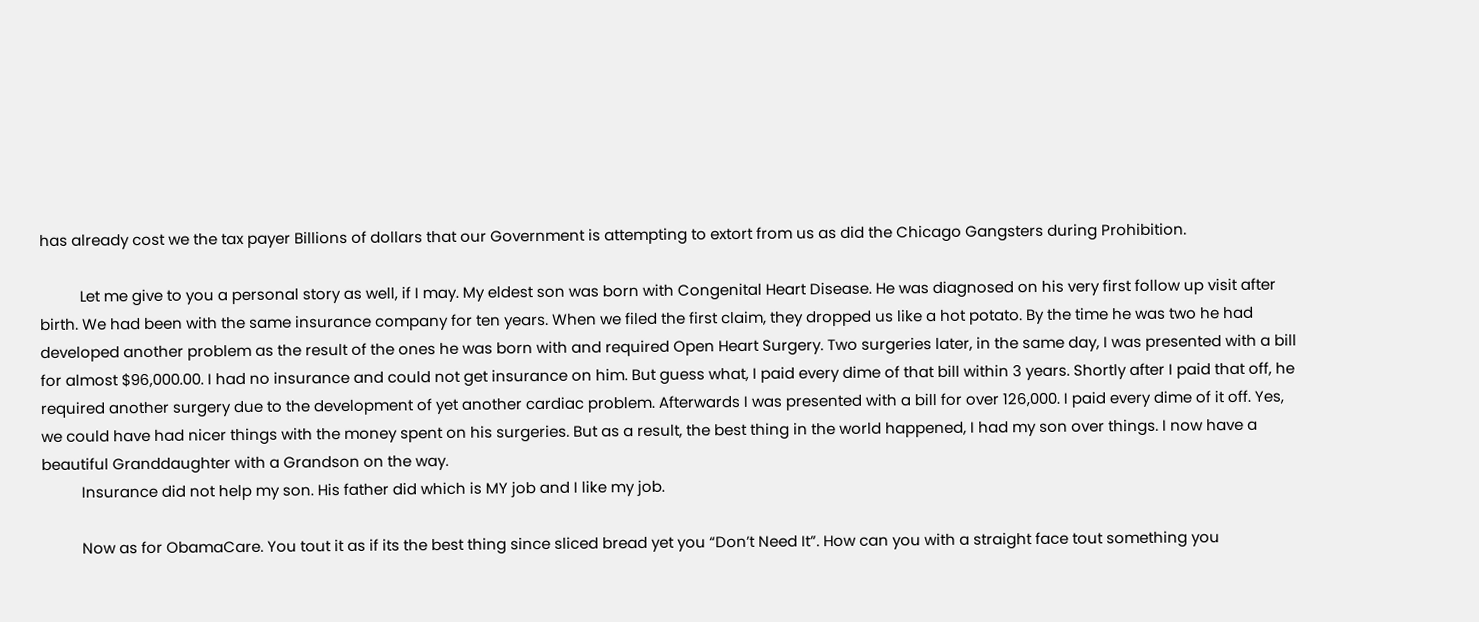has already cost we the tax payer Billions of dollars that our Government is attempting to extort from us as did the Chicago Gangsters during Prohibition.

          Let me give to you a personal story as well, if I may. My eldest son was born with Congenital Heart Disease. He was diagnosed on his very first follow up visit after birth. We had been with the same insurance company for ten years. When we filed the first claim, they dropped us like a hot potato. By the time he was two he had developed another problem as the result of the ones he was born with and required Open Heart Surgery. Two surgeries later, in the same day, I was presented with a bill for almost $96,000.00. I had no insurance and could not get insurance on him. But guess what, I paid every dime of that bill within 3 years. Shortly after I paid that off, he required another surgery due to the development of yet another cardiac problem. Afterwards I was presented with a bill for over 126,000. I paid every dime of it off. Yes, we could have had nicer things with the money spent on his surgeries. But as a result, the best thing in the world happened, I had my son over things. I now have a beautiful Granddaughter with a Grandson on the way.
          Insurance did not help my son. His father did which is MY job and I like my job.

          Now as for ObamaCare. You tout it as if its the best thing since sliced bread yet you “Don’t Need It”. How can you with a straight face tout something you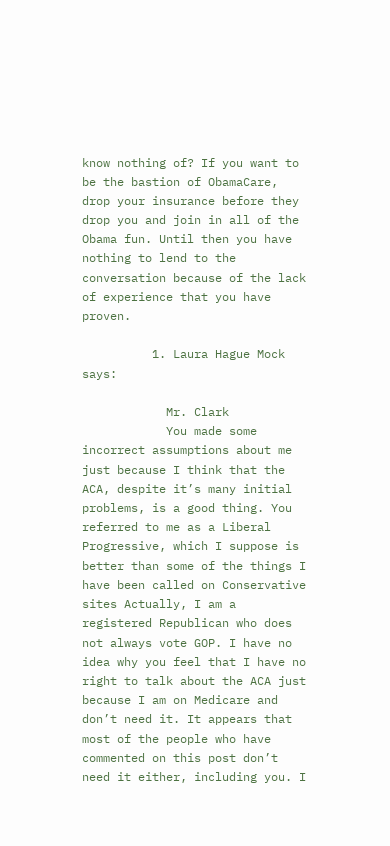know nothing of? If you want to be the bastion of ObamaCare, drop your insurance before they drop you and join in all of the Obama fun. Until then you have nothing to lend to the conversation because of the lack of experience that you have proven.

          1. Laura Hague Mock says:

            Mr. Clark
            You made some incorrect assumptions about me just because I think that the ACA, despite it’s many initial problems, is a good thing. You referred to me as a Liberal Progressive, which I suppose is better than some of the things I have been called on Conservative sites Actually, I am a registered Republican who does not always vote GOP. I have no idea why you feel that I have no right to talk about the ACA just because I am on Medicare and don’t need it. It appears that most of the people who have commented on this post don’t need it either, including you. I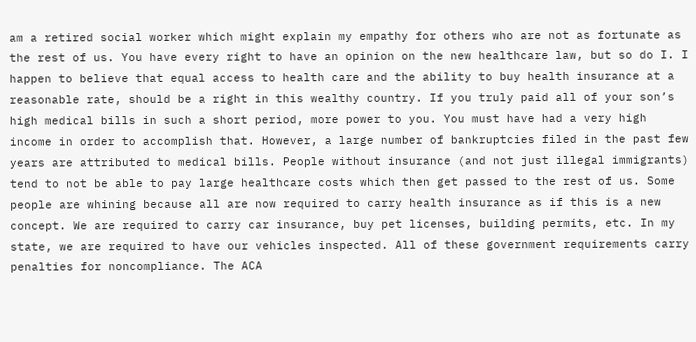am a retired social worker which might explain my empathy for others who are not as fortunate as the rest of us. You have every right to have an opinion on the new healthcare law, but so do I. I happen to believe that equal access to health care and the ability to buy health insurance at a reasonable rate, should be a right in this wealthy country. If you truly paid all of your son’s high medical bills in such a short period, more power to you. You must have had a very high income in order to accomplish that. However, a large number of bankruptcies filed in the past few years are attributed to medical bills. People without insurance (and not just illegal immigrants) tend to not be able to pay large healthcare costs which then get passed to the rest of us. Some people are whining because all are now required to carry health insurance as if this is a new concept. We are required to carry car insurance, buy pet licenses, building permits, etc. In my state, we are required to have our vehicles inspected. All of these government requirements carry penalties for noncompliance. The ACA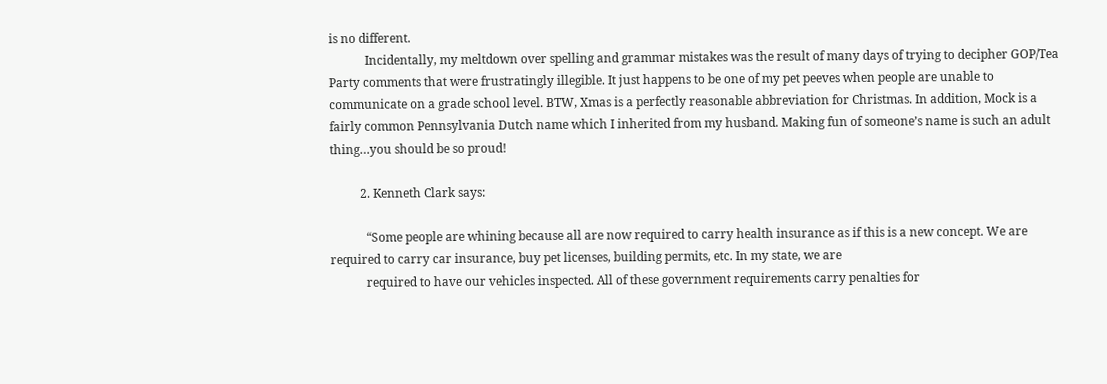is no different.
            Incidentally, my meltdown over spelling and grammar mistakes was the result of many days of trying to decipher GOP/Tea Party comments that were frustratingly illegible. It just happens to be one of my pet peeves when people are unable to communicate on a grade school level. BTW, Xmas is a perfectly reasonable abbreviation for Christmas. In addition, Mock is a fairly common Pennsylvania Dutch name which I inherited from my husband. Making fun of someone’s name is such an adult thing…you should be so proud!

          2. Kenneth Clark says:

            “Some people are whining because all are now required to carry health insurance as if this is a new concept. We are required to carry car insurance, buy pet licenses, building permits, etc. In my state, we are
            required to have our vehicles inspected. All of these government requirements carry penalties for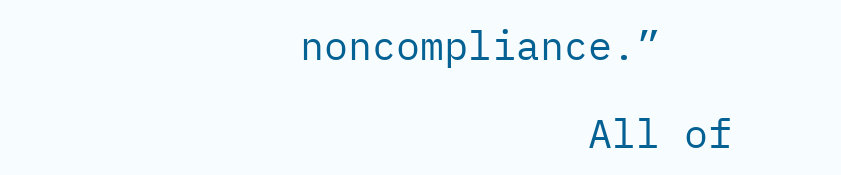noncompliance.”

            All of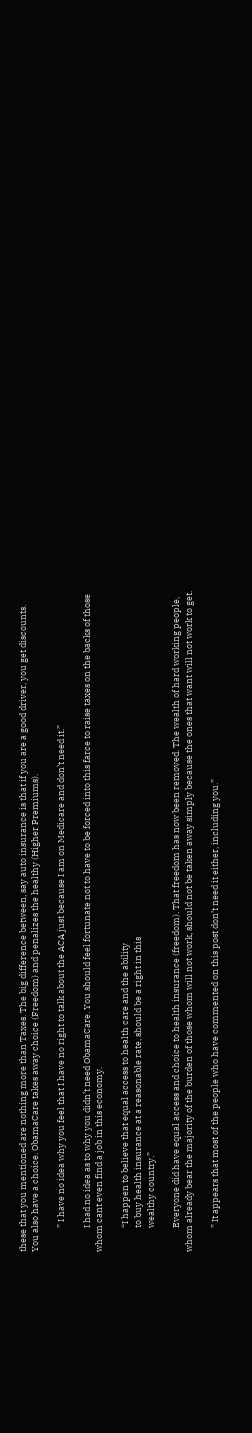these that you mentioned are nothing more than Taxes. The big difference between, say auto insurance is that if you are a good driver, you get discounts. You also have a choice. ObamaCare takes away choice (Freedom) and penalizes the healthy (Higher Premiums).

            ” I have no idea why you feel that I have no right to talk about the ACA just because I am on Medicare and don’t need it.”

            I had no idea as to why you didn’t need ObamaCare. You should feel fortunate not to have to be forced into this farce to raise taxes on the backs of those whom cant even find a job in this economy.

            “I happen to believe that equal access to health care and the ability
            to buy health insurance at a reasonable rate, should be a right in this
            wealthy country.”

            Everyone did have equal access and choice to health insurance (freedom). That freedom has now been removed. The wealth of hard working people, whom already bear the majority of the burden of those whom will not work, should not be taken away simply because the ones that want will not work to get.

            ” It appears that most of the people who have commented on this post don’t need it either, including you.”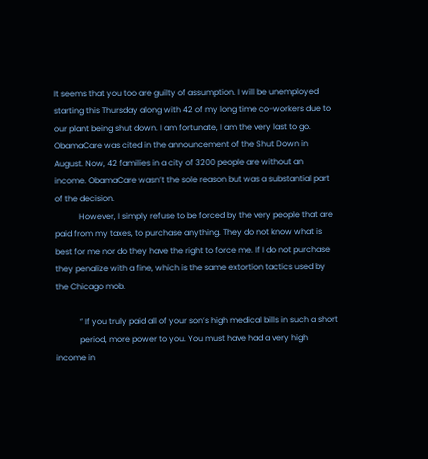It seems that you too are guilty of assumption. I will be unemployed starting this Thursday along with 42 of my long time co-workers due to our plant being shut down. I am fortunate, I am the very last to go. ObamaCare was cited in the announcement of the Shut Down in August. Now, 42 families in a city of 3200 people are without an income. ObamaCare wasn’t the sole reason but was a substantial part of the decision.
            However, I simply refuse to be forced by the very people that are paid from my taxes, to purchase anything. They do not know what is best for me nor do they have the right to force me. If I do not purchase they penalize with a fine, which is the same extortion tactics used by the Chicago mob.

            ” If you truly paid all of your son’s high medical bills in such a short
            period, more power to you. You must have had a very high income in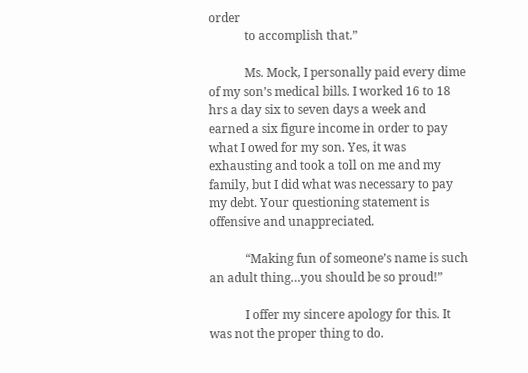order
            to accomplish that.”

            Ms. Mock, I personally paid every dime of my son’s medical bills. I worked 16 to 18 hrs a day six to seven days a week and earned a six figure income in order to pay what I owed for my son. Yes, it was exhausting and took a toll on me and my family, but I did what was necessary to pay my debt. Your questioning statement is offensive and unappreciated.

            “Making fun of someone’s name is such an adult thing…you should be so proud!”

            I offer my sincere apology for this. It was not the proper thing to do.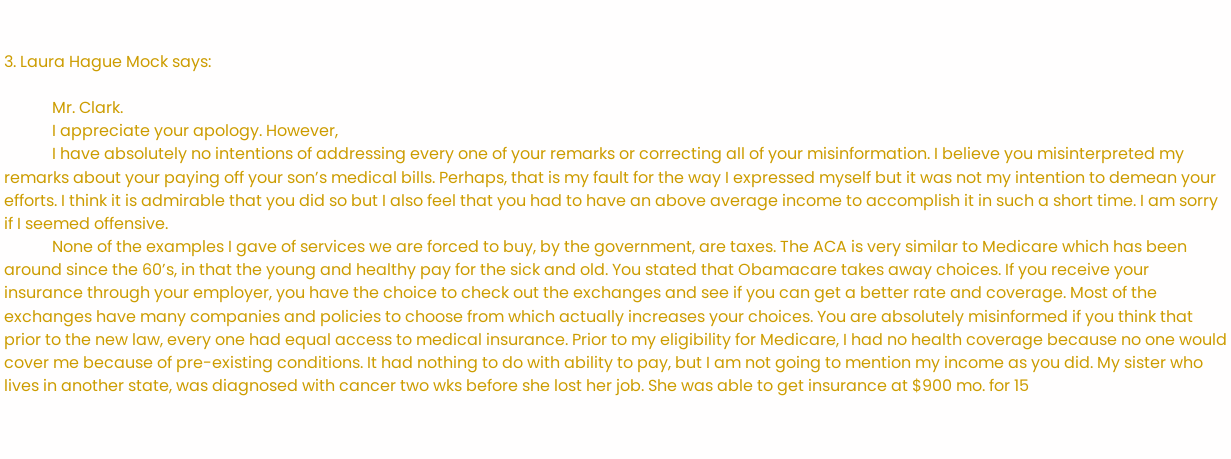3. Laura Hague Mock says:

            Mr. Clark.
            I appreciate your apology. However,
            I have absolutely no intentions of addressing every one of your remarks or correcting all of your misinformation. I believe you misinterpreted my remarks about your paying off your son’s medical bills. Perhaps, that is my fault for the way I expressed myself but it was not my intention to demean your efforts. I think it is admirable that you did so but I also feel that you had to have an above average income to accomplish it in such a short time. I am sorry if I seemed offensive.
            None of the examples I gave of services we are forced to buy, by the government, are taxes. The ACA is very similar to Medicare which has been around since the 60’s, in that the young and healthy pay for the sick and old. You stated that Obamacare takes away choices. If you receive your insurance through your employer, you have the choice to check out the exchanges and see if you can get a better rate and coverage. Most of the exchanges have many companies and policies to choose from which actually increases your choices. You are absolutely misinformed if you think that prior to the new law, every one had equal access to medical insurance. Prior to my eligibility for Medicare, I had no health coverage because no one would cover me because of pre-existing conditions. It had nothing to do with ability to pay, but I am not going to mention my income as you did. My sister who lives in another state, was diagnosed with cancer two wks before she lost her job. She was able to get insurance at $900 mo. for 15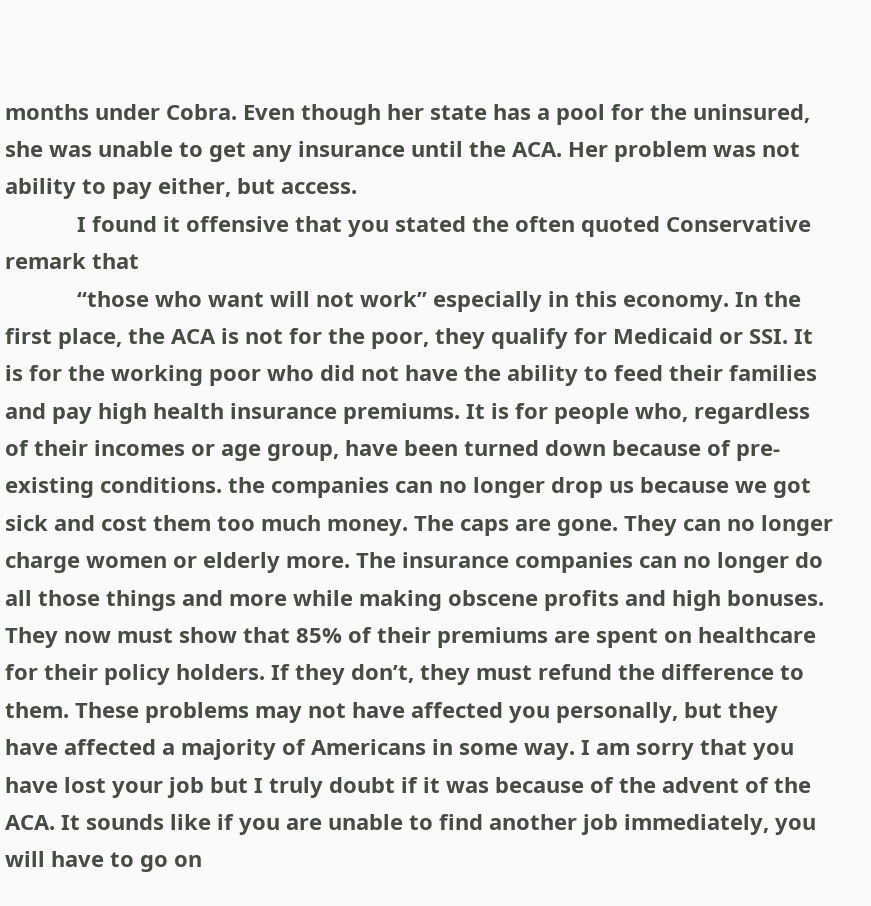months under Cobra. Even though her state has a pool for the uninsured, she was unable to get any insurance until the ACA. Her problem was not ability to pay either, but access.
            I found it offensive that you stated the often quoted Conservative remark that
            “those who want will not work” especially in this economy. In the first place, the ACA is not for the poor, they qualify for Medicaid or SSI. It is for the working poor who did not have the ability to feed their families and pay high health insurance premiums. It is for people who, regardless of their incomes or age group, have been turned down because of pre-existing conditions. the companies can no longer drop us because we got sick and cost them too much money. The caps are gone. They can no longer charge women or elderly more. The insurance companies can no longer do all those things and more while making obscene profits and high bonuses. They now must show that 85% of their premiums are spent on healthcare for their policy holders. If they don’t, they must refund the difference to them. These problems may not have affected you personally, but they have affected a majority of Americans in some way. I am sorry that you have lost your job but I truly doubt if it was because of the advent of the ACA. It sounds like if you are unable to find another job immediately, you will have to go on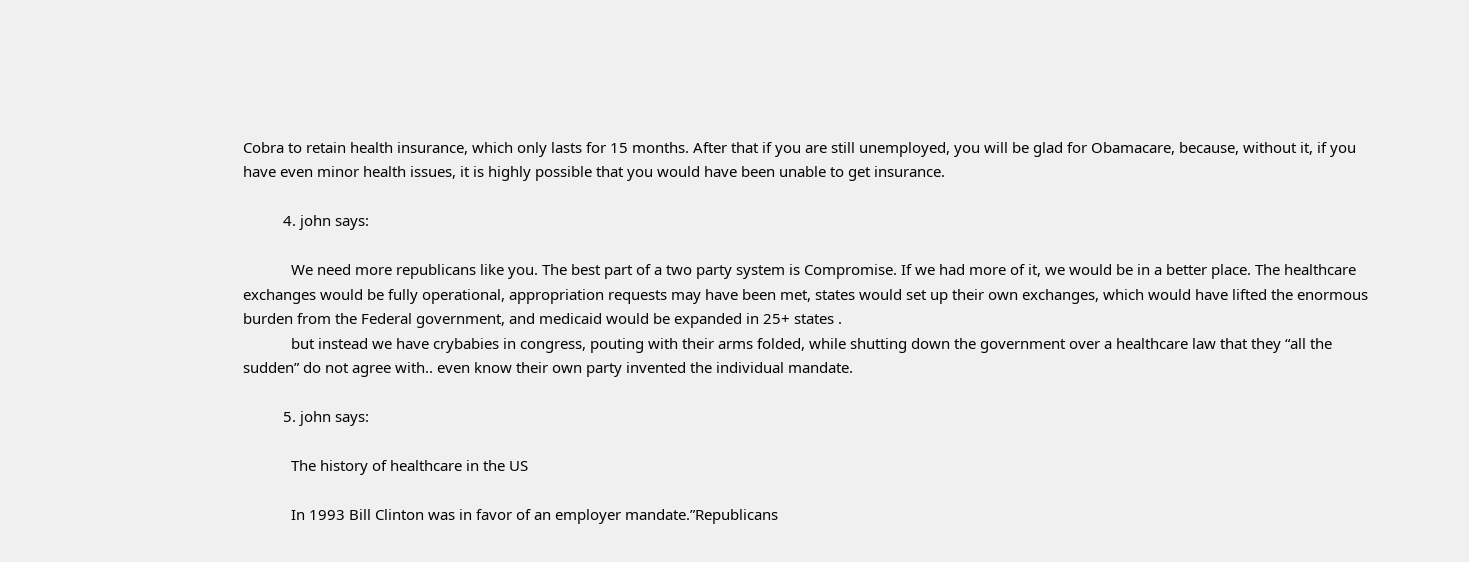Cobra to retain health insurance, which only lasts for 15 months. After that if you are still unemployed, you will be glad for Obamacare, because, without it, if you have even minor health issues, it is highly possible that you would have been unable to get insurance.

          4. john says:

            We need more republicans like you. The best part of a two party system is Compromise. If we had more of it, we would be in a better place. The healthcare exchanges would be fully operational, appropriation requests may have been met, states would set up their own exchanges, which would have lifted the enormous burden from the Federal government, and medicaid would be expanded in 25+ states .
            but instead we have crybabies in congress, pouting with their arms folded, while shutting down the government over a healthcare law that they “all the sudden” do not agree with.. even know their own party invented the individual mandate.

          5. john says:

            The history of healthcare in the US

            In 1993 Bill Clinton was in favor of an employer mandate.”Republicans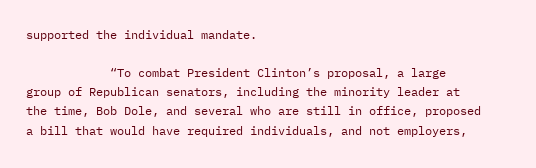supported the individual mandate.

            “To combat President Clinton’s proposal, a large group of Republican senators, including the minority leader at the time, Bob Dole, and several who are still in office, proposed a bill that would have required individuals, and not employers,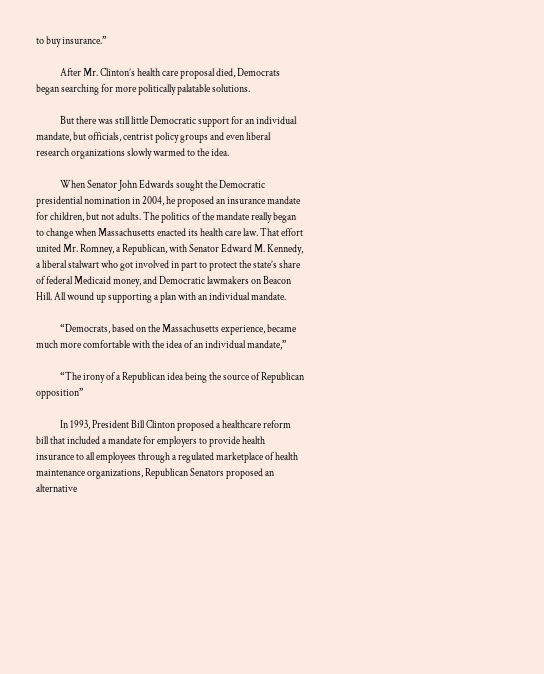to buy insurance.”

            After Mr. Clinton’s health care proposal died, Democrats began searching for more politically palatable solutions.

            But there was still little Democratic support for an individual mandate, but officials, centrist policy groups and even liberal research organizations slowly warmed to the idea.

            When Senator John Edwards sought the Democratic presidential nomination in 2004, he proposed an insurance mandate for children, but not adults. The politics of the mandate really began to change when Massachusetts enacted its health care law. That effort united Mr. Romney, a Republican, with Senator Edward M. Kennedy, a liberal stalwart who got involved in part to protect the state’s share of federal Medicaid money, and Democratic lawmakers on Beacon Hill. All wound up supporting a plan with an individual mandate.

            “Democrats, based on the Massachusetts experience, became much more comfortable with the idea of an individual mandate,”

            “The irony of a Republican idea being the source of Republican opposition”

            In 1993, President Bill Clinton proposed a healthcare reform bill that included a mandate for employers to provide health insurance to all employees through a regulated marketplace of health maintenance organizations, Republican Senators proposed an alternative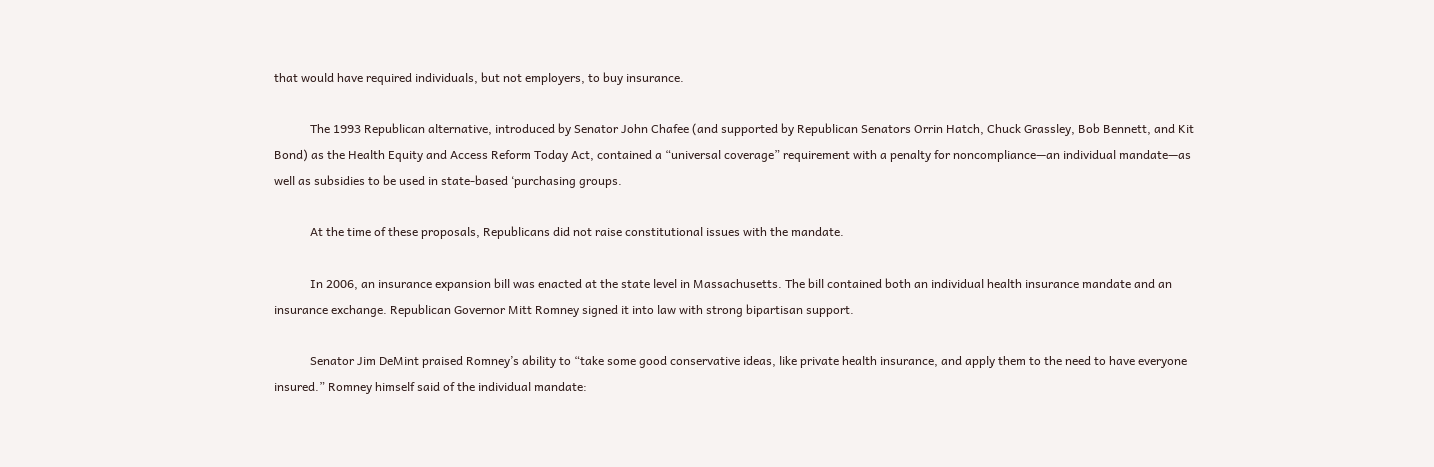that would have required individuals, but not employers, to buy insurance.

            The 1993 Republican alternative, introduced by Senator John Chafee (and supported by Republican Senators Orrin Hatch, Chuck Grassley, Bob Bennett, and Kit Bond) as the Health Equity and Access Reform Today Act, contained a “universal coverage” requirement with a penalty for noncompliance—an individual mandate—as well as subsidies to be used in state-based ‘purchasing groups.

            At the time of these proposals, Republicans did not raise constitutional issues with the mandate.

            In 2006, an insurance expansion bill was enacted at the state level in Massachusetts. The bill contained both an individual health insurance mandate and an insurance exchange. Republican Governor Mitt Romney signed it into law with strong bipartisan support.

            Senator Jim DeMint praised Romney’s ability to “take some good conservative ideas, like private health insurance, and apply them to the need to have everyone insured.” Romney himself said of the individual mandate: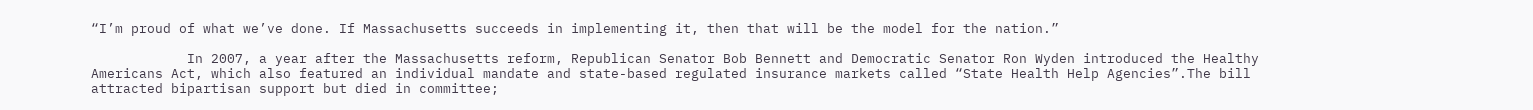“I’m proud of what we’ve done. If Massachusetts succeeds in implementing it, then that will be the model for the nation.”

            In 2007, a year after the Massachusetts reform, Republican Senator Bob Bennett and Democratic Senator Ron Wyden introduced the Healthy Americans Act, which also featured an individual mandate and state-based regulated insurance markets called “State Health Help Agencies”.The bill attracted bipartisan support but died in committee;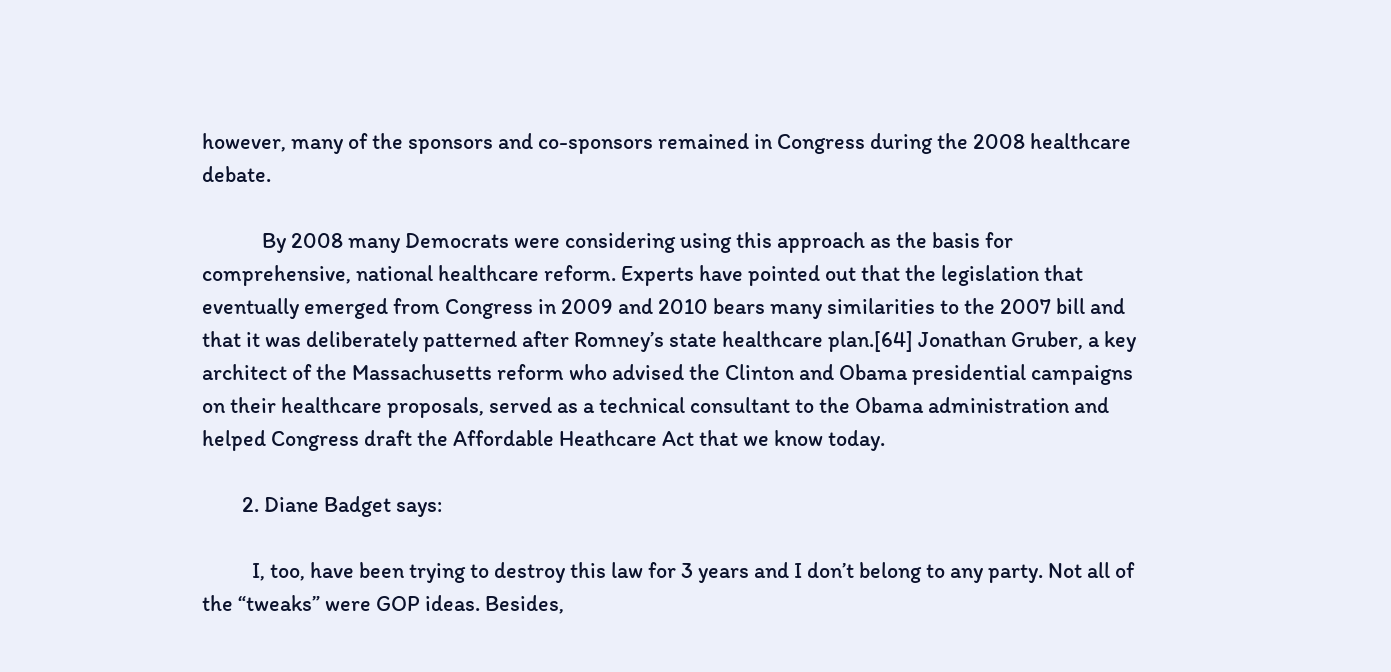however, many of the sponsors and co-sponsors remained in Congress during the 2008 healthcare debate.

            By 2008 many Democrats were considering using this approach as the basis for comprehensive, national healthcare reform. Experts have pointed out that the legislation that eventually emerged from Congress in 2009 and 2010 bears many similarities to the 2007 bill and that it was deliberately patterned after Romney’s state healthcare plan.[64] Jonathan Gruber, a key architect of the Massachusetts reform who advised the Clinton and Obama presidential campaigns on their healthcare proposals, served as a technical consultant to the Obama administration and helped Congress draft the Affordable Heathcare Act that we know today.

        2. Diane Badget says:

          I, too, have been trying to destroy this law for 3 years and I don’t belong to any party. Not all of the “tweaks” were GOP ideas. Besides,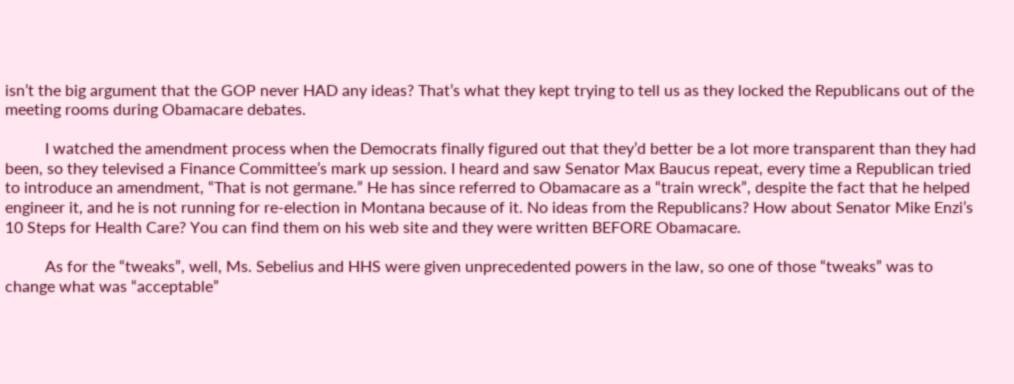isn’t the big argument that the GOP never HAD any ideas? That’s what they kept trying to tell us as they locked the Republicans out of the meeting rooms during Obamacare debates.

          I watched the amendment process when the Democrats finally figured out that they’d better be a lot more transparent than they had been, so they televised a Finance Committee’s mark up session. I heard and saw Senator Max Baucus repeat, every time a Republican tried to introduce an amendment, “That is not germane.” He has since referred to Obamacare as a “train wreck”, despite the fact that he helped engineer it, and he is not running for re-election in Montana because of it. No ideas from the Republicans? How about Senator Mike Enzi’s 10 Steps for Health Care? You can find them on his web site and they were written BEFORE Obamacare.

          As for the “tweaks”, well, Ms. Sebelius and HHS were given unprecedented powers in the law, so one of those “tweaks” was to change what was “acceptable”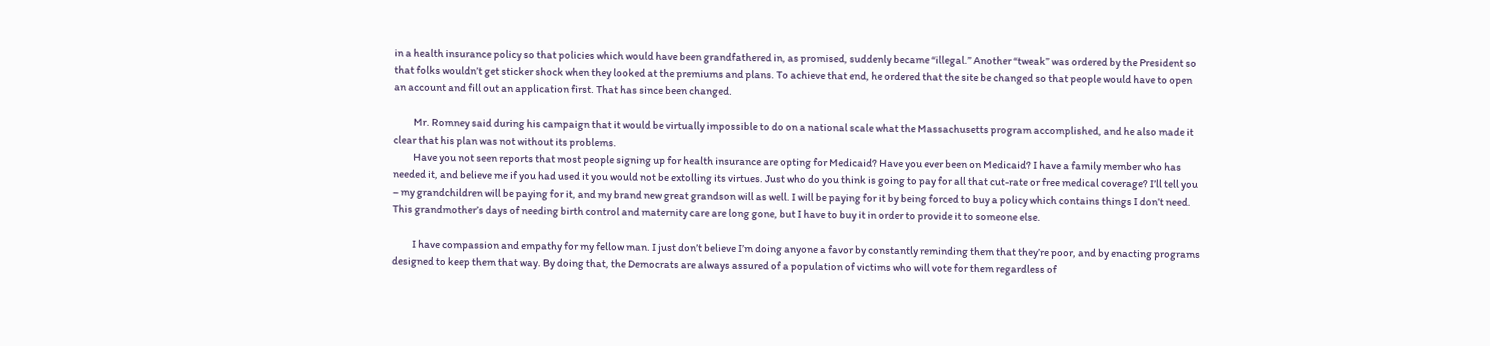in a health insurance policy so that policies which would have been grandfathered in, as promised, suddenly became “illegal.” Another “tweak” was ordered by the President so that folks wouldn’t get sticker shock when they looked at the premiums and plans. To achieve that end, he ordered that the site be changed so that people would have to open an account and fill out an application first. That has since been changed.

          Mr. Romney said during his campaign that it would be virtually impossible to do on a national scale what the Massachusetts program accomplished, and he also made it clear that his plan was not without its problems.
          Have you not seen reports that most people signing up for health insurance are opting for Medicaid? Have you ever been on Medicaid? I have a family member who has needed it, and believe me if you had used it you would not be extolling its virtues. Just who do you think is going to pay for all that cut-rate or free medical coverage? I’ll tell you – my grandchildren will be paying for it, and my brand new great grandson will as well. I will be paying for it by being forced to buy a policy which contains things I don’t need. This grandmother’s days of needing birth control and maternity care are long gone, but I have to buy it in order to provide it to someone else.

          I have compassion and empathy for my fellow man. I just don’t believe I’m doing anyone a favor by constantly reminding them that they’re poor, and by enacting programs designed to keep them that way. By doing that, the Democrats are always assured of a population of victims who will vote for them regardless of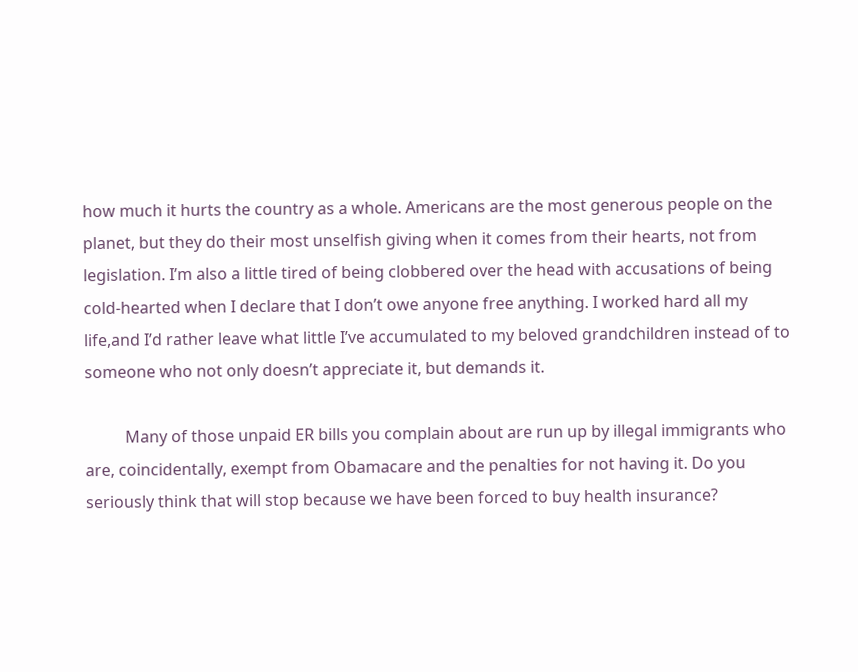how much it hurts the country as a whole. Americans are the most generous people on the planet, but they do their most unselfish giving when it comes from their hearts, not from legislation. I’m also a little tired of being clobbered over the head with accusations of being cold-hearted when I declare that I don’t owe anyone free anything. I worked hard all my life,and I’d rather leave what little I’ve accumulated to my beloved grandchildren instead of to someone who not only doesn’t appreciate it, but demands it.

          Many of those unpaid ER bills you complain about are run up by illegal immigrants who are, coincidentally, exempt from Obamacare and the penalties for not having it. Do you seriously think that will stop because we have been forced to buy health insurance?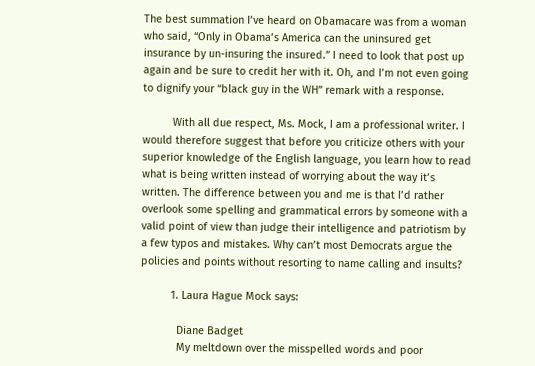The best summation I’ve heard on Obamacare was from a woman who said, “Only in Obama’s America can the uninsured get insurance by un-insuring the insured.” I need to look that post up again and be sure to credit her with it. Oh, and I’m not even going to dignify your “black guy in the WH” remark with a response.

          With all due respect, Ms. Mock, I am a professional writer. I would therefore suggest that before you criticize others with your superior knowledge of the English language, you learn how to read what is being written instead of worrying about the way it’s written. The difference between you and me is that I’d rather overlook some spelling and grammatical errors by someone with a valid point of view than judge their intelligence and patriotism by a few typos and mistakes. Why can’t most Democrats argue the policies and points without resorting to name calling and insults?

          1. Laura Hague Mock says:

            Diane Badget
            My meltdown over the misspelled words and poor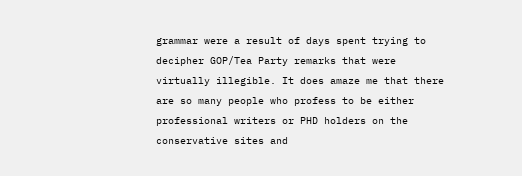grammar were a result of days spent trying to decipher GOP/Tea Party remarks that were virtually illegible. It does amaze me that there are so many people who profess to be either professional writers or PHD holders on the conservative sites and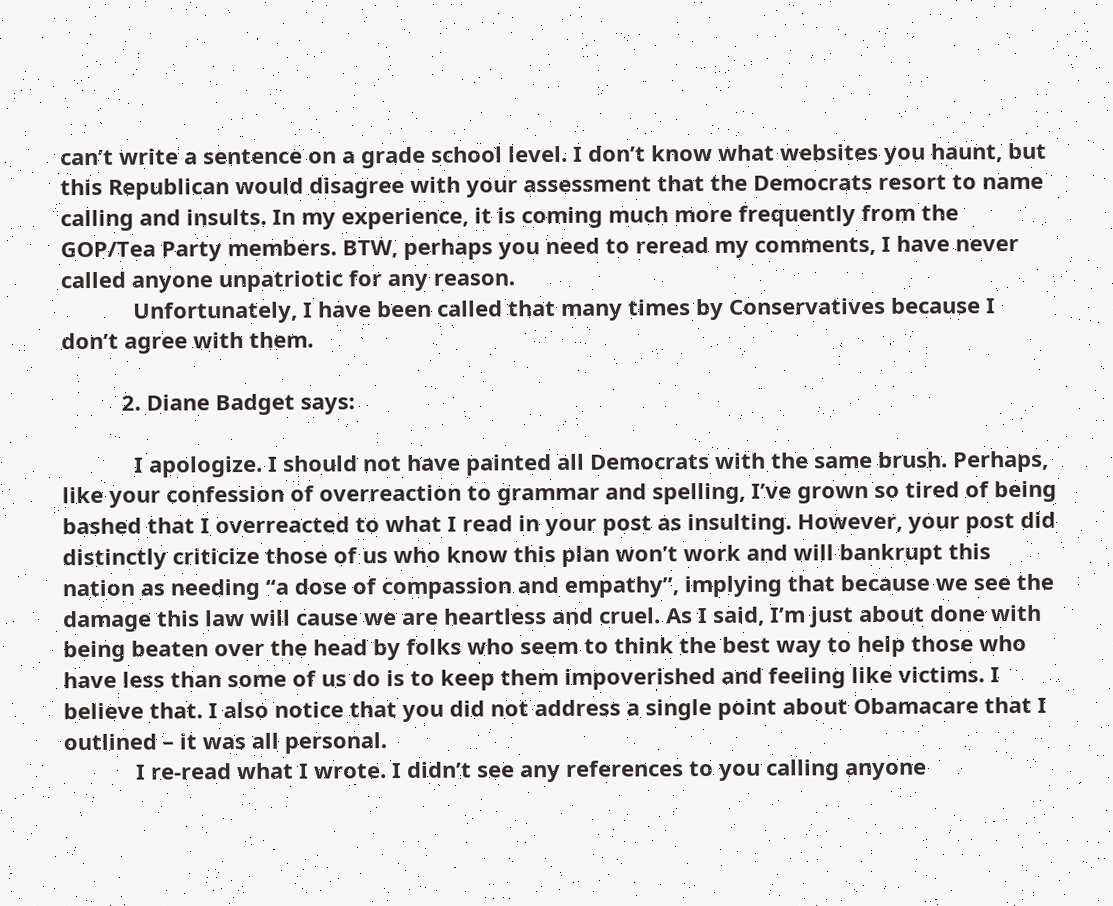can’t write a sentence on a grade school level. I don’t know what websites you haunt, but this Republican would disagree with your assessment that the Democrats resort to name calling and insults. In my experience, it is coming much more frequently from the GOP/Tea Party members. BTW, perhaps you need to reread my comments, I have never called anyone unpatriotic for any reason.
            Unfortunately, I have been called that many times by Conservatives because I don’t agree with them.

          2. Diane Badget says:

            I apologize. I should not have painted all Democrats with the same brush. Perhaps, like your confession of overreaction to grammar and spelling, I’ve grown so tired of being bashed that I overreacted to what I read in your post as insulting. However, your post did distinctly criticize those of us who know this plan won’t work and will bankrupt this nation as needing “a dose of compassion and empathy”, implying that because we see the damage this law will cause we are heartless and cruel. As I said, I’m just about done with being beaten over the head by folks who seem to think the best way to help those who have less than some of us do is to keep them impoverished and feeling like victims. I believe that. I also notice that you did not address a single point about Obamacare that I outlined – it was all personal.
            I re-read what I wrote. I didn’t see any references to you calling anyone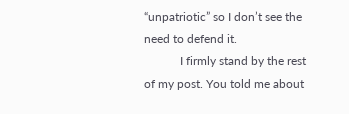“unpatriotic” so I don’t see the need to defend it.
            I firmly stand by the rest of my post. You told me about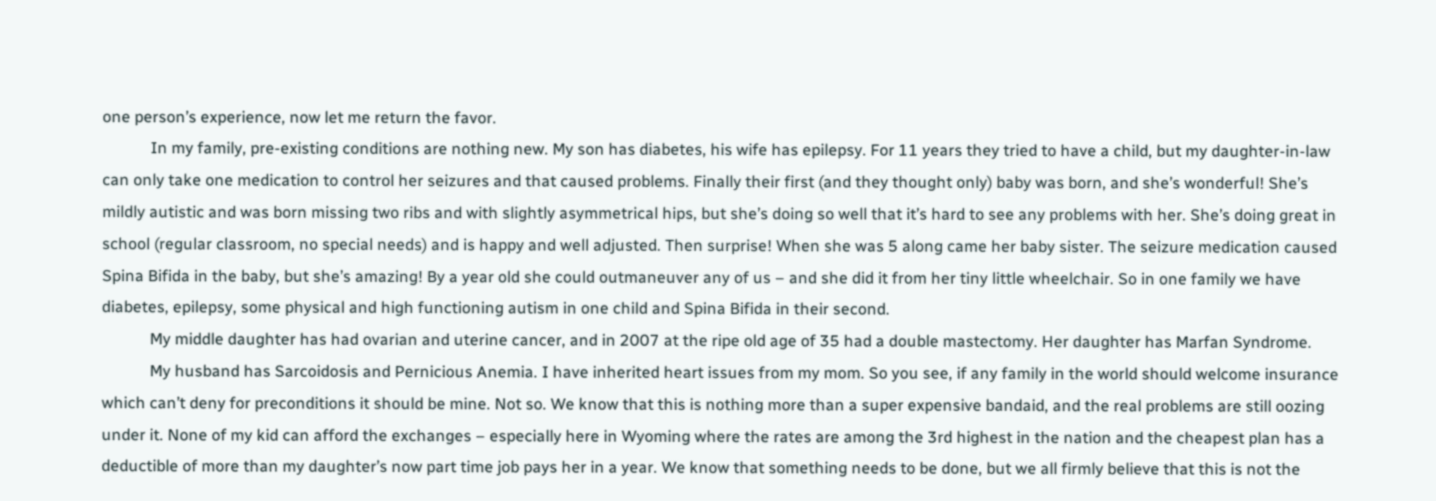one person’s experience, now let me return the favor.
            In my family, pre-existing conditions are nothing new. My son has diabetes, his wife has epilepsy. For 11 years they tried to have a child, but my daughter-in-law can only take one medication to control her seizures and that caused problems. Finally their first (and they thought only) baby was born, and she’s wonderful! She’s mildly autistic and was born missing two ribs and with slightly asymmetrical hips, but she’s doing so well that it’s hard to see any problems with her. She’s doing great in school (regular classroom, no special needs) and is happy and well adjusted. Then surprise! When she was 5 along came her baby sister. The seizure medication caused Spina Bifida in the baby, but she’s amazing! By a year old she could outmaneuver any of us – and she did it from her tiny little wheelchair. So in one family we have diabetes, epilepsy, some physical and high functioning autism in one child and Spina Bifida in their second.
            My middle daughter has had ovarian and uterine cancer, and in 2007 at the ripe old age of 35 had a double mastectomy. Her daughter has Marfan Syndrome.
            My husband has Sarcoidosis and Pernicious Anemia. I have inherited heart issues from my mom. So you see, if any family in the world should welcome insurance which can’t deny for preconditions it should be mine. Not so. We know that this is nothing more than a super expensive bandaid, and the real problems are still oozing under it. None of my kid can afford the exchanges – especially here in Wyoming where the rates are among the 3rd highest in the nation and the cheapest plan has a deductible of more than my daughter’s now part time job pays her in a year. We know that something needs to be done, but we all firmly believe that this is not the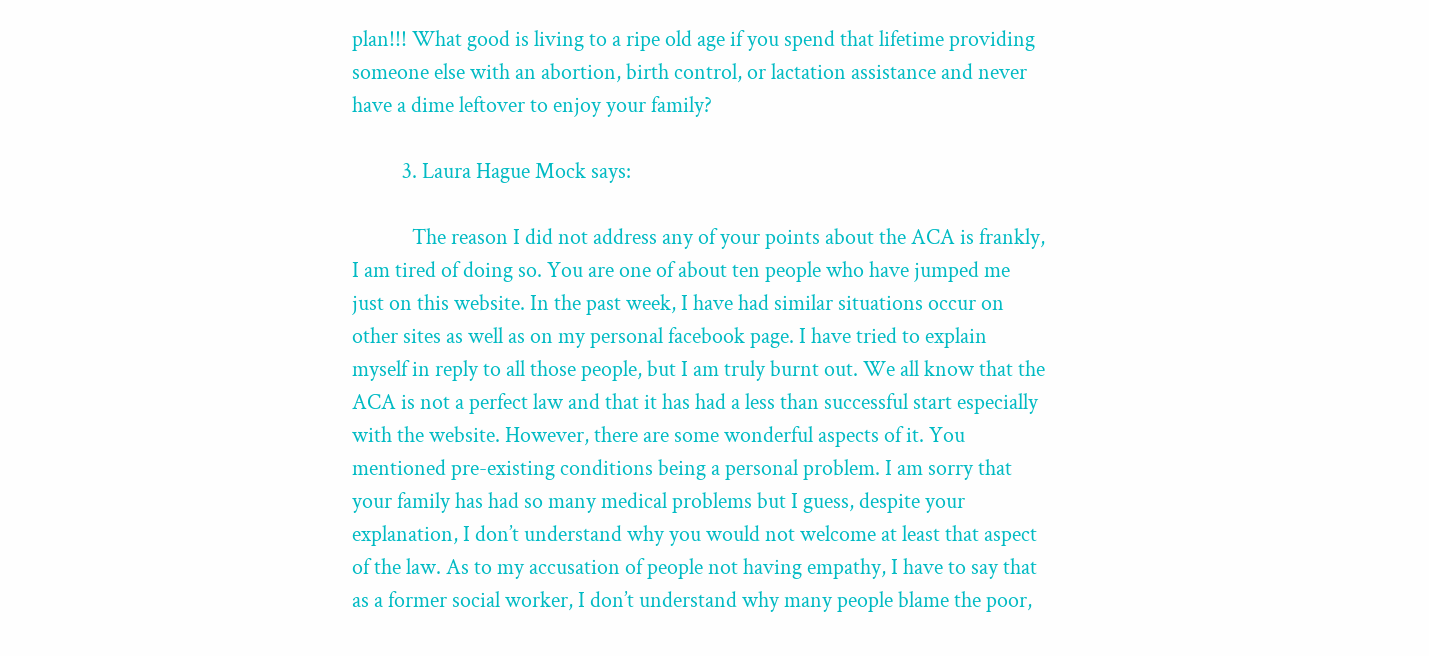plan!!! What good is living to a ripe old age if you spend that lifetime providing someone else with an abortion, birth control, or lactation assistance and never have a dime leftover to enjoy your family?

          3. Laura Hague Mock says:

            The reason I did not address any of your points about the ACA is frankly, I am tired of doing so. You are one of about ten people who have jumped me just on this website. In the past week, I have had similar situations occur on other sites as well as on my personal facebook page. I have tried to explain myself in reply to all those people, but I am truly burnt out. We all know that the ACA is not a perfect law and that it has had a less than successful start especially with the website. However, there are some wonderful aspects of it. You mentioned pre-existing conditions being a personal problem. I am sorry that your family has had so many medical problems but I guess, despite your explanation, I don’t understand why you would not welcome at least that aspect of the law. As to my accusation of people not having empathy, I have to say that as a former social worker, I don’t understand why many people blame the poor,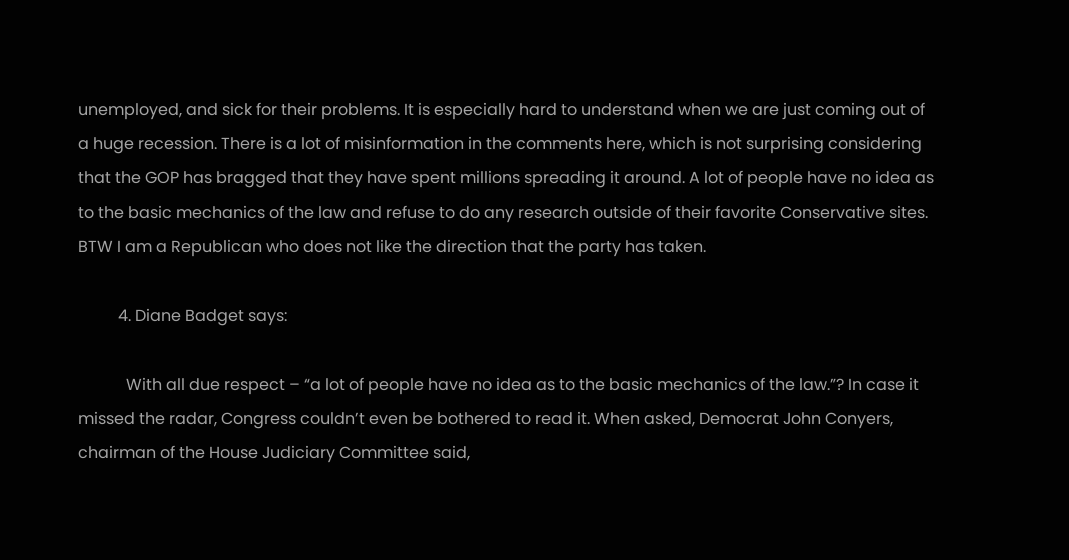unemployed, and sick for their problems. It is especially hard to understand when we are just coming out of a huge recession. There is a lot of misinformation in the comments here, which is not surprising considering that the GOP has bragged that they have spent millions spreading it around. A lot of people have no idea as to the basic mechanics of the law and refuse to do any research outside of their favorite Conservative sites. BTW I am a Republican who does not like the direction that the party has taken.

          4. Diane Badget says:

            With all due respect – “a lot of people have no idea as to the basic mechanics of the law.”? In case it missed the radar, Congress couldn’t even be bothered to read it. When asked, Democrat John Conyers, chairman of the House Judiciary Committee said,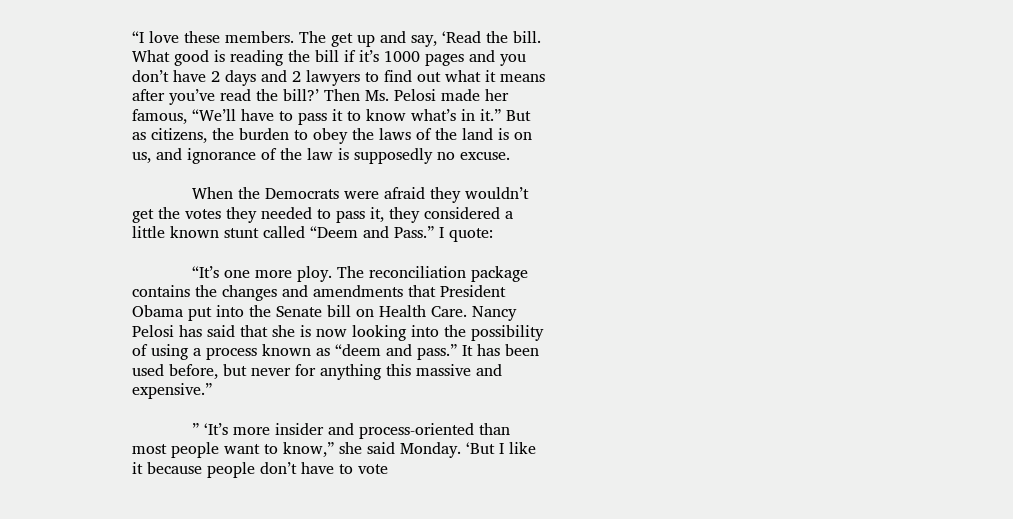“I love these members. The get up and say, ‘Read the bill. What good is reading the bill if it’s 1000 pages and you don’t have 2 days and 2 lawyers to find out what it means after you’ve read the bill?’ Then Ms. Pelosi made her famous, “We’ll have to pass it to know what’s in it.” But as citizens, the burden to obey the laws of the land is on us, and ignorance of the law is supposedly no excuse.

            When the Democrats were afraid they wouldn’t get the votes they needed to pass it, they considered a little known stunt called “Deem and Pass.” I quote:

            “It’s one more ploy. The reconciliation package contains the changes and amendments that President Obama put into the Senate bill on Health Care. Nancy Pelosi has said that she is now looking into the possibility of using a process known as “deem and pass.” It has been used before, but never for anything this massive and expensive.”

            ” ‘It’s more insider and process-oriented than most people want to know,” she said Monday. ‘But I like it because people don’t have to vote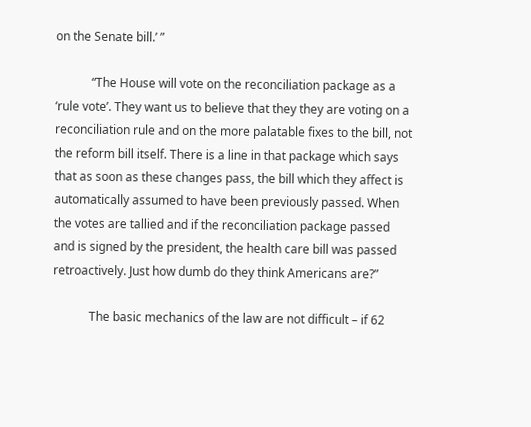on the Senate bill.’ ”

            “The House will vote on the reconciliation package as a ‘rule vote’. They want us to believe that they they are voting on a reconciliation rule and on the more palatable fixes to the bill, not the reform bill itself. There is a line in that package which says that as soon as these changes pass, the bill which they affect is automatically assumed to have been previously passed. When the votes are tallied and if the reconciliation package passed and is signed by the president, the health care bill was passed retroactively. Just how dumb do they think Americans are?”

            The basic mechanics of the law are not difficult – if 62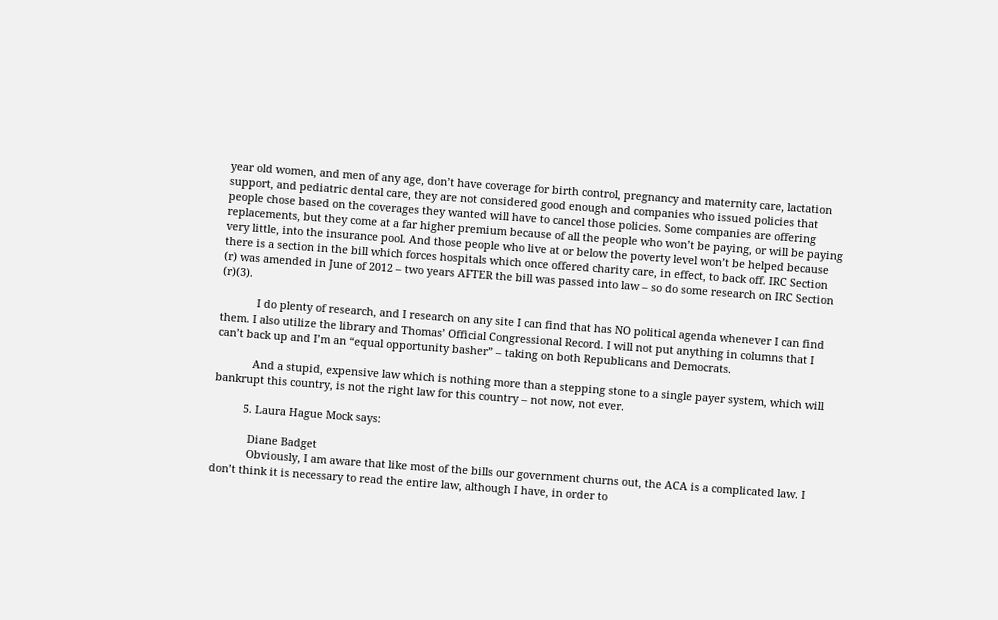year old women, and men of any age, don’t have coverage for birth control, pregnancy and maternity care, lactation support, and pediatric dental care, they are not considered good enough and companies who issued policies that people chose based on the coverages they wanted will have to cancel those policies. Some companies are offering replacements, but they come at a far higher premium because of all the people who won’t be paying, or will be paying very little, into the insurance pool. And those people who live at or below the poverty level won’t be helped because there is a section in the bill which forces hospitals which once offered charity care, in effect, to back off. IRC Section (r) was amended in June of 2012 – two years AFTER the bill was passed into law – so do some research on IRC Section (r)(3).

            I do plenty of research, and I research on any site I can find that has NO political agenda whenever I can find them. I also utilize the library and Thomas’ Official Congressional Record. I will not put anything in columns that I can’t back up and I’m an “equal opportunity basher” – taking on both Republicans and Democrats.

            And a stupid, expensive law which is nothing more than a stepping stone to a single payer system, which will bankrupt this country, is not the right law for this country – not now, not ever.

          5. Laura Hague Mock says:

            Diane Badget
            Obviously, I am aware that like most of the bills our government churns out, the ACA is a complicated law. I don’t think it is necessary to read the entire law, although I have, in order to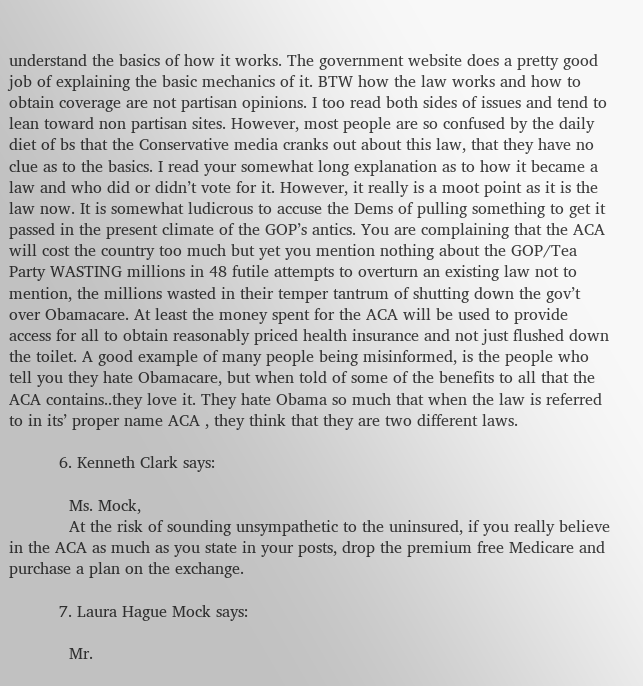understand the basics of how it works. The government website does a pretty good job of explaining the basic mechanics of it. BTW how the law works and how to obtain coverage are not partisan opinions. I too read both sides of issues and tend to lean toward non partisan sites. However, most people are so confused by the daily diet of bs that the Conservative media cranks out about this law, that they have no clue as to the basics. I read your somewhat long explanation as to how it became a law and who did or didn’t vote for it. However, it really is a moot point as it is the law now. It is somewhat ludicrous to accuse the Dems of pulling something to get it passed in the present climate of the GOP’s antics. You are complaining that the ACA will cost the country too much but yet you mention nothing about the GOP/Tea Party WASTING millions in 48 futile attempts to overturn an existing law not to mention, the millions wasted in their temper tantrum of shutting down the gov’t over Obamacare. At least the money spent for the ACA will be used to provide access for all to obtain reasonably priced health insurance and not just flushed down the toilet. A good example of many people being misinformed, is the people who tell you they hate Obamacare, but when told of some of the benefits to all that the ACA contains..they love it. They hate Obama so much that when the law is referred to in its’ proper name ACA , they think that they are two different laws.

          6. Kenneth Clark says:

            Ms. Mock,
            At the risk of sounding unsympathetic to the uninsured, if you really believe in the ACA as much as you state in your posts, drop the premium free Medicare and purchase a plan on the exchange.

          7. Laura Hague Mock says:

            Mr.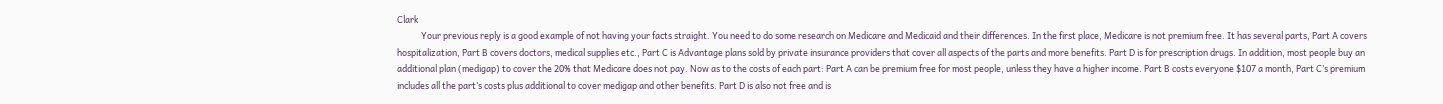Clark
            Your previous reply is a good example of not having your facts straight. You need to do some research on Medicare and Medicaid and their differences. In the first place, Medicare is not premium free. It has several parts, Part A covers hospitalization, Part B covers doctors, medical supplies etc., Part C is Advantage plans sold by private insurance providers that cover all aspects of the parts and more benefits. Part D is for prescription drugs. In addition, most people buy an additional plan (medigap) to cover the 20% that Medicare does not pay. Now as to the costs of each part: Part A can be premium free for most people, unless they have a higher income. Part B costs everyone $107 a month, Part C’s premium includes all the part’s costs plus additional to cover medigap and other benefits. Part D is also not free and is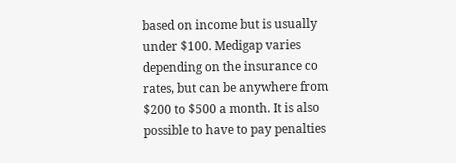based on income but is usually under $100. Medigap varies depending on the insurance co rates, but can be anywhere from $200 to $500 a month. It is also possible to have to pay penalties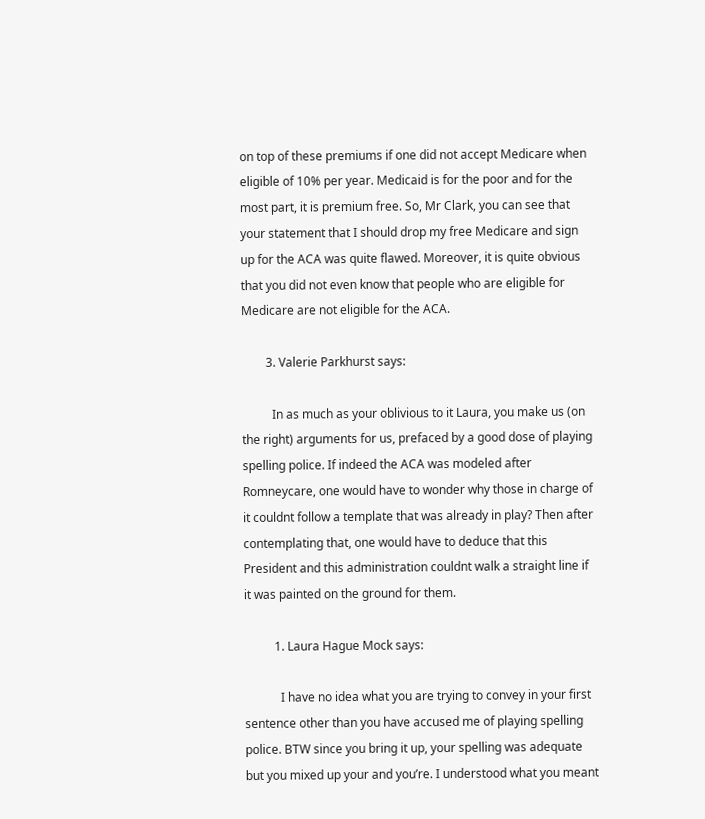on top of these premiums if one did not accept Medicare when eligible of 10% per year. Medicaid is for the poor and for the most part, it is premium free. So, Mr Clark, you can see that your statement that I should drop my free Medicare and sign up for the ACA was quite flawed. Moreover, it is quite obvious that you did not even know that people who are eligible for Medicare are not eligible for the ACA.

        3. Valerie Parkhurst says:

          In as much as your oblivious to it Laura, you make us (on the right) arguments for us, prefaced by a good dose of playing spelling police. If indeed the ACA was modeled after Romneycare, one would have to wonder why those in charge of it couldnt follow a template that was already in play? Then after contemplating that, one would have to deduce that this President and this administration couldnt walk a straight line if it was painted on the ground for them.

          1. Laura Hague Mock says:

            I have no idea what you are trying to convey in your first sentence other than you have accused me of playing spelling police. BTW since you bring it up, your spelling was adequate but you mixed up your and you’re. I understood what you meant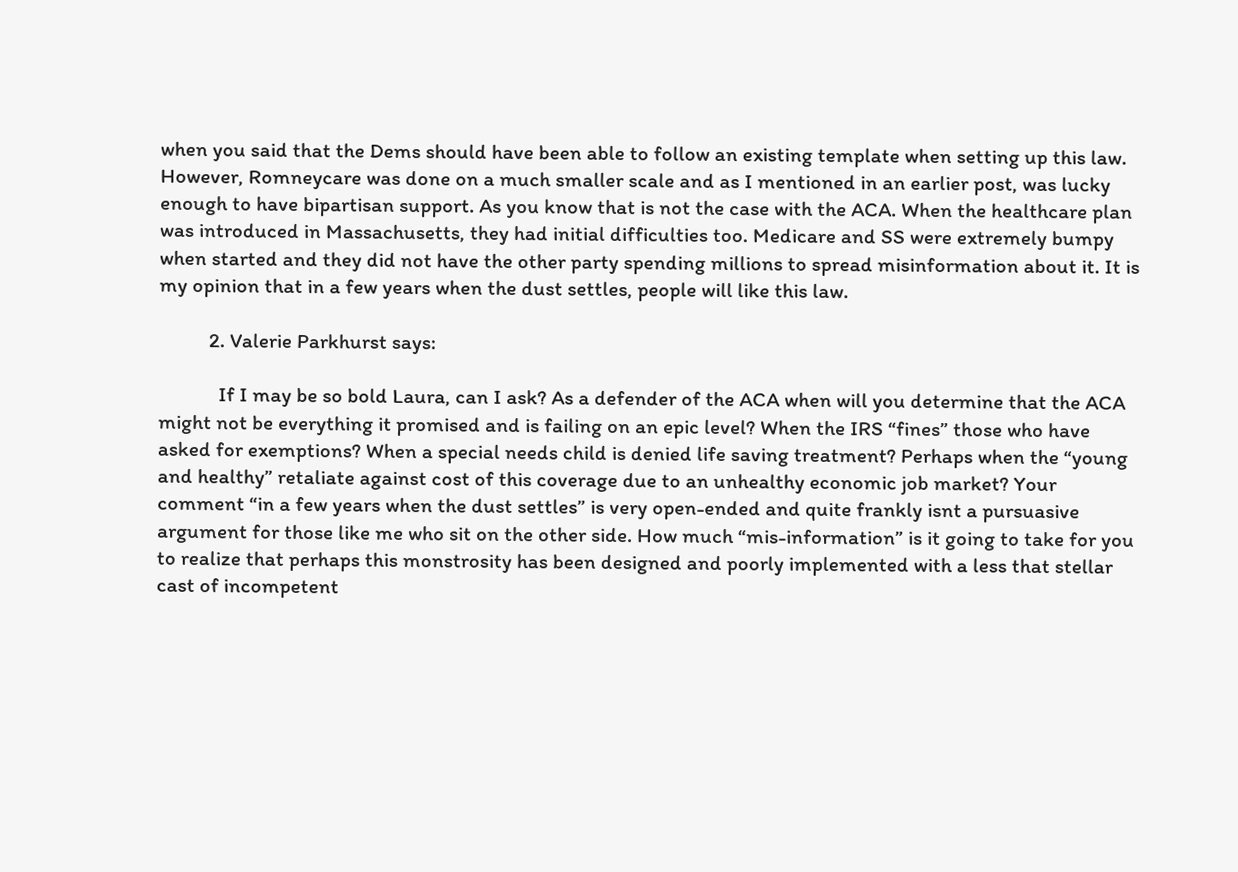when you said that the Dems should have been able to follow an existing template when setting up this law. However, Romneycare was done on a much smaller scale and as I mentioned in an earlier post, was lucky enough to have bipartisan support. As you know that is not the case with the ACA. When the healthcare plan was introduced in Massachusetts, they had initial difficulties too. Medicare and SS were extremely bumpy when started and they did not have the other party spending millions to spread misinformation about it. It is my opinion that in a few years when the dust settles, people will like this law.

          2. Valerie Parkhurst says:

            If I may be so bold Laura, can I ask? As a defender of the ACA when will you determine that the ACA might not be everything it promised and is failing on an epic level? When the IRS “fines” those who have asked for exemptions? When a special needs child is denied life saving treatment? Perhaps when the “young and healthy” retaliate against cost of this coverage due to an unhealthy economic job market? Your comment “in a few years when the dust settles” is very open-ended and quite frankly isnt a pursuasive argument for those like me who sit on the other side. How much “mis-information” is it going to take for you to realize that perhaps this monstrosity has been designed and poorly implemented with a less that stellar cast of incompetent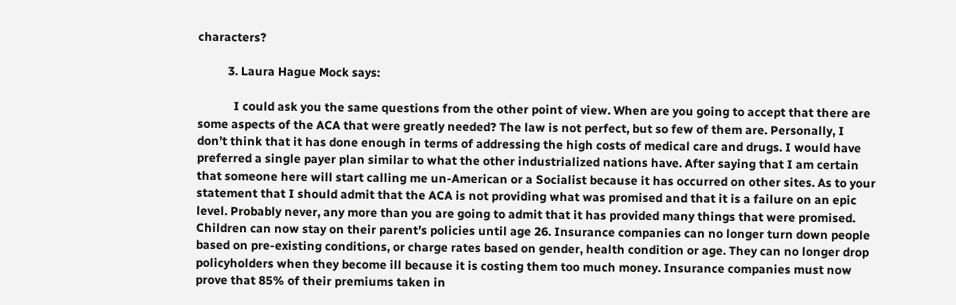characters?

          3. Laura Hague Mock says:

            I could ask you the same questions from the other point of view. When are you going to accept that there are some aspects of the ACA that were greatly needed? The law is not perfect, but so few of them are. Personally, I don’t think that it has done enough in terms of addressing the high costs of medical care and drugs. I would have preferred a single payer plan similar to what the other industrialized nations have. After saying that I am certain that someone here will start calling me un-American or a Socialist because it has occurred on other sites. As to your statement that I should admit that the ACA is not providing what was promised and that it is a failure on an epic level. Probably never, any more than you are going to admit that it has provided many things that were promised. Children can now stay on their parent’s policies until age 26. Insurance companies can no longer turn down people based on pre-existing conditions, or charge rates based on gender, health condition or age. They can no longer drop policyholders when they become ill because it is costing them too much money. Insurance companies must now prove that 85% of their premiums taken in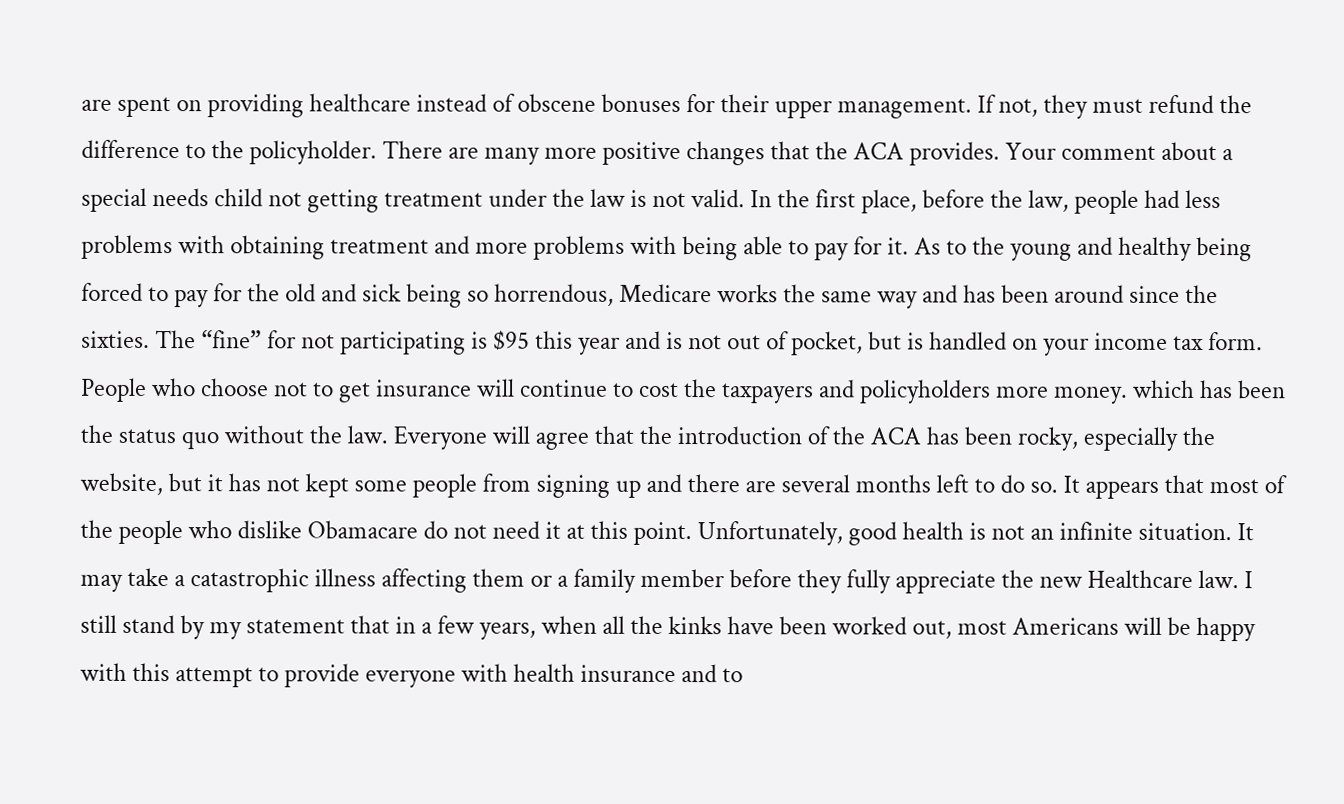are spent on providing healthcare instead of obscene bonuses for their upper management. If not, they must refund the difference to the policyholder. There are many more positive changes that the ACA provides. Your comment about a special needs child not getting treatment under the law is not valid. In the first place, before the law, people had less problems with obtaining treatment and more problems with being able to pay for it. As to the young and healthy being forced to pay for the old and sick being so horrendous, Medicare works the same way and has been around since the sixties. The “fine” for not participating is $95 this year and is not out of pocket, but is handled on your income tax form. People who choose not to get insurance will continue to cost the taxpayers and policyholders more money. which has been the status quo without the law. Everyone will agree that the introduction of the ACA has been rocky, especially the website, but it has not kept some people from signing up and there are several months left to do so. It appears that most of the people who dislike Obamacare do not need it at this point. Unfortunately, good health is not an infinite situation. It may take a catastrophic illness affecting them or a family member before they fully appreciate the new Healthcare law. I still stand by my statement that in a few years, when all the kinks have been worked out, most Americans will be happy with this attempt to provide everyone with health insurance and to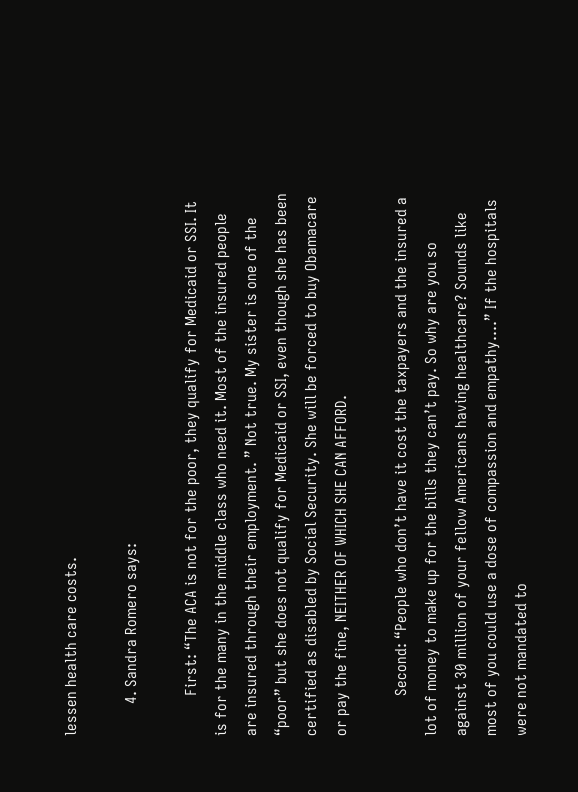lessen health care costs.

        4. Sandra Romero says:

          First: “The ACA is not for the poor, they qualify for Medicaid or SSI. It is for the many in the middle class who need it. Most of the insured people are insured through their employment. ” Not true. My sister is one of the “poor” but she does not qualify for Medicaid or SSI, even though she has been certified as disabled by Social Security. She will be forced to buy Obamacare or pay the fine, NEITHER OF WHICH SHE CAN AFFORD.

          Second: “People who don’t have it cost the taxpayers and the insured a lot of money to make up for the bills they can’t pay. So why are you so against 30 million of your fellow Americans having healthcare? Sounds like most of you could use a dose of compassion and empathy….” If the hospitals were not mandated to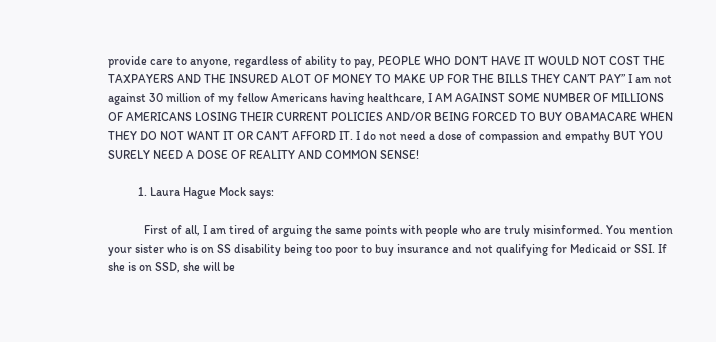provide care to anyone, regardless of ability to pay, PEOPLE WHO DON’T HAVE IT WOULD NOT COST THE TAXPAYERS AND THE INSURED ALOT OF MONEY TO MAKE UP FOR THE BILLS THEY CAN’T PAY” I am not against 30 million of my fellow Americans having healthcare, I AM AGAINST SOME NUMBER OF MILLIONS OF AMERICANS LOSING THEIR CURRENT POLICIES AND/OR BEING FORCED TO BUY OBAMACARE WHEN THEY DO NOT WANT IT OR CAN’T AFFORD IT. I do not need a dose of compassion and empathy BUT YOU SURELY NEED A DOSE OF REALITY AND COMMON SENSE!

          1. Laura Hague Mock says:

            First of all, I am tired of arguing the same points with people who are truly misinformed. You mention your sister who is on SS disability being too poor to buy insurance and not qualifying for Medicaid or SSI. If she is on SSD, she will be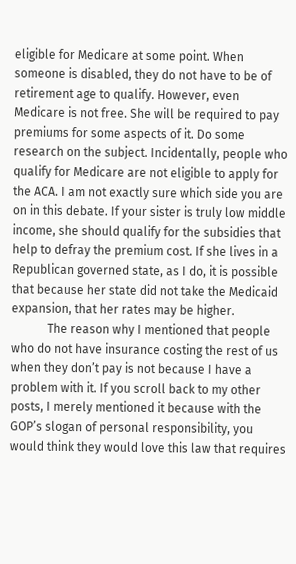eligible for Medicare at some point. When someone is disabled, they do not have to be of retirement age to qualify. However, even Medicare is not free. She will be required to pay premiums for some aspects of it. Do some research on the subject. Incidentally, people who qualify for Medicare are not eligible to apply for the ACA. I am not exactly sure which side you are on in this debate. If your sister is truly low middle income, she should qualify for the subsidies that help to defray the premium cost. If she lives in a Republican governed state, as I do, it is possible that because her state did not take the Medicaid expansion, that her rates may be higher.
            The reason why I mentioned that people who do not have insurance costing the rest of us when they don’t pay is not because I have a problem with it. If you scroll back to my other posts, I merely mentioned it because with the GOP’s slogan of personal responsibility, you would think they would love this law that requires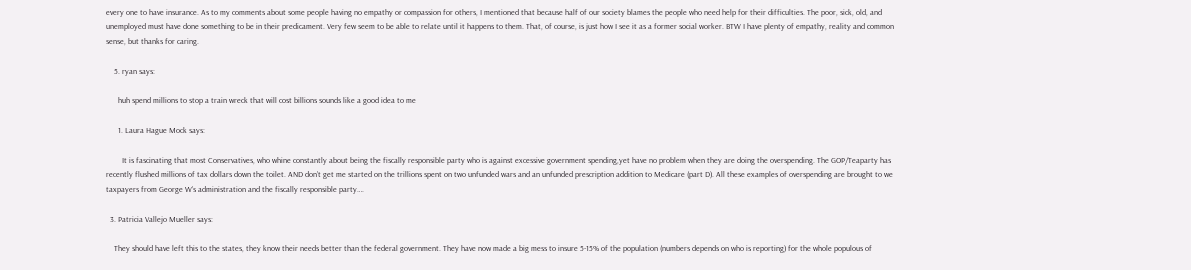every one to have insurance. As to my comments about some people having no empathy or compassion for others, I mentioned that because half of our society blames the people who need help for their difficulties. The poor, sick, old, and unemployed must have done something to be in their predicament. Very few seem to be able to relate until it happens to them. That, of course, is just how I see it as a former social worker. BTW I have plenty of empathy, reality and common sense, but thanks for caring.

    5. ryan says:

      huh spend millions to stop a train wreck that will cost billions sounds like a good idea to me

      1. Laura Hague Mock says:

        It is fascinating that most Conservatives, who whine constantly about being the fiscally responsible party who is against excessive government spending,yet have no problem when they are doing the overspending. The GOP/Teaparty has recently flushed millions of tax dollars down the toilet. AND don’t get me started on the trillions spent on two unfunded wars and an unfunded prescription addition to Medicare (part D). All these examples of overspending are brought to we taxpayers from George W’s administration and the fiscally responsible party….

  3. Patricia Vallejo Mueller says:

    They should have left this to the states, they know their needs better than the federal government. They have now made a big mess to insure 5-15% of the population (numbers depends on who is reporting) for the whole populous of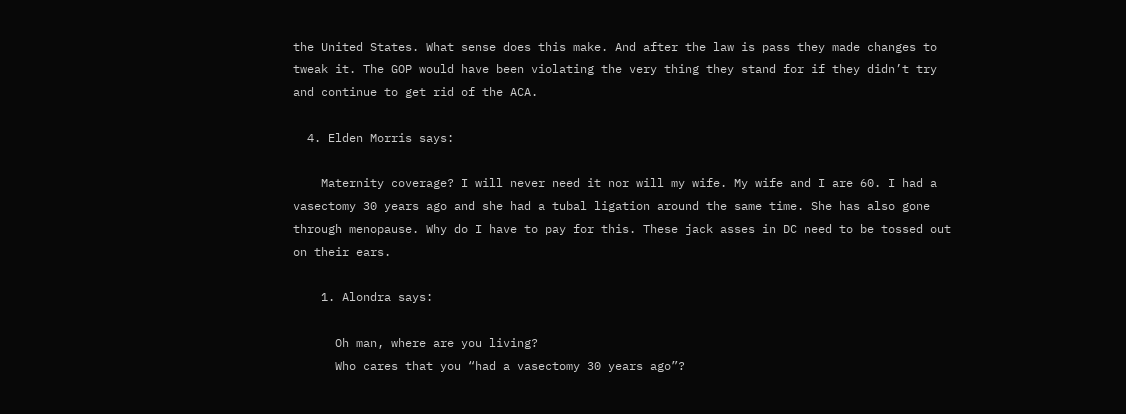the United States. What sense does this make. And after the law is pass they made changes to tweak it. The GOP would have been violating the very thing they stand for if they didn’t try and continue to get rid of the ACA.

  4. Elden Morris says:

    Maternity coverage? I will never need it nor will my wife. My wife and I are 60. I had a vasectomy 30 years ago and she had a tubal ligation around the same time. She has also gone through menopause. Why do I have to pay for this. These jack asses in DC need to be tossed out on their ears.

    1. Alondra says:

      Oh man, where are you living?
      Who cares that you “had a vasectomy 30 years ago”?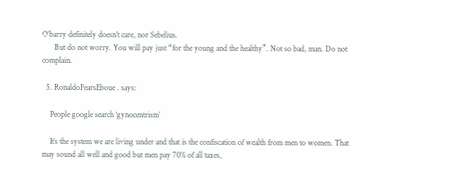O’barry definitely doesn’t care, nor Sebelius.
      But do not worry. You will pay just “for the young and the healthy”. Not so bad, man. Do not complain.

  5. RonaldoFearsEboue . says:

    People google search ‘gynocentrism’

    It’s the system we are living under and that is the confiscation of wealth from men to women. That may sound all well and good but men pay 70% of all taxes,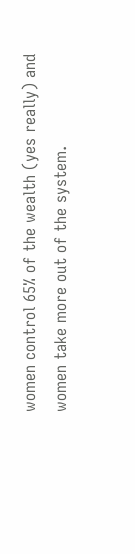women control 65% of the wealth (yes really) and women take more out of the system.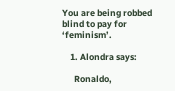You are being robbed blind to pay for ‘feminism’.

    1. Alondra says:

      Ronaldo,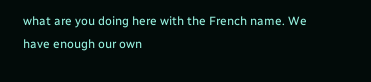what are you doing here with the French name. We have enough our own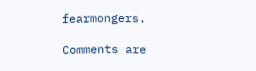fearmongers.

Comments are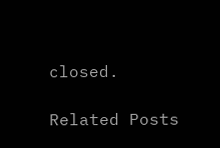closed.

Related Posts